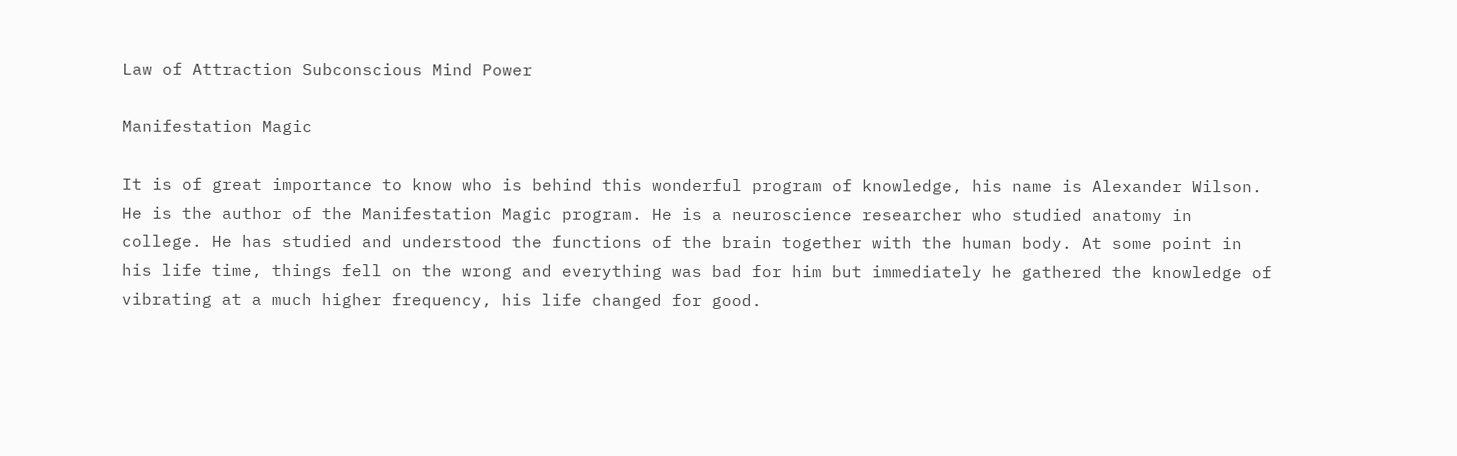Law of Attraction Subconscious Mind Power

Manifestation Magic

It is of great importance to know who is behind this wonderful program of knowledge, his name is Alexander Wilson. He is the author of the Manifestation Magic program. He is a neuroscience researcher who studied anatomy in college. He has studied and understood the functions of the brain together with the human body. At some point in his life time, things fell on the wrong and everything was bad for him but immediately he gathered the knowledge of vibrating at a much higher frequency, his life changed for good.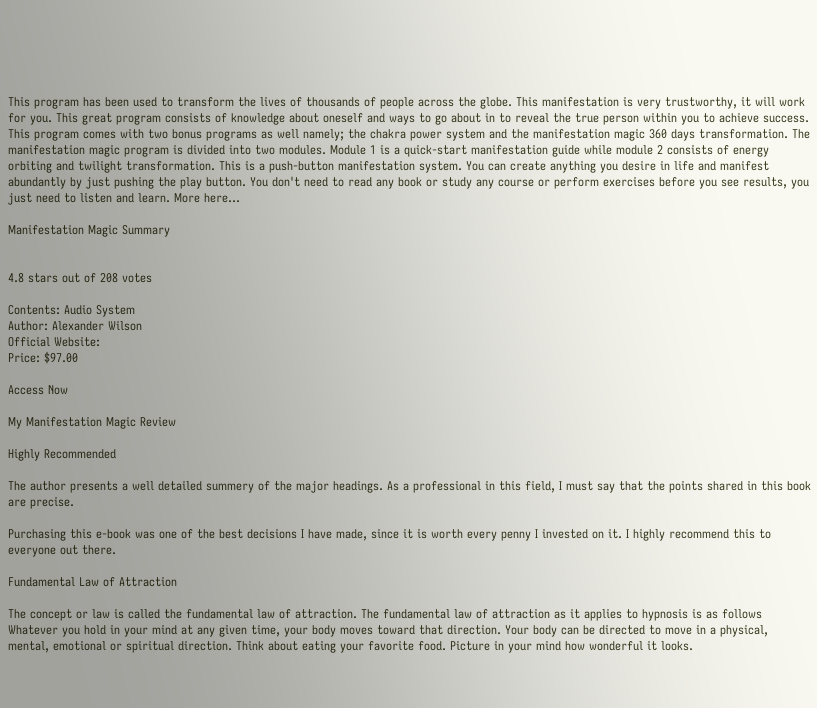This program has been used to transform the lives of thousands of people across the globe. This manifestation is very trustworthy, it will work for you. This great program consists of knowledge about oneself and ways to go about in to reveal the true person within you to achieve success. This program comes with two bonus programs as well namely; the chakra power system and the manifestation magic 360 days transformation. The manifestation magic program is divided into two modules. Module 1 is a quick-start manifestation guide while module 2 consists of energy orbiting and twilight transformation. This is a push-button manifestation system. You can create anything you desire in life and manifest abundantly by just pushing the play button. You don't need to read any book or study any course or perform exercises before you see results, you just need to listen and learn. More here...

Manifestation Magic Summary


4.8 stars out of 208 votes

Contents: Audio System
Author: Alexander Wilson
Official Website:
Price: $97.00

Access Now

My Manifestation Magic Review

Highly Recommended

The author presents a well detailed summery of the major headings. As a professional in this field, I must say that the points shared in this book are precise.

Purchasing this e-book was one of the best decisions I have made, since it is worth every penny I invested on it. I highly recommend this to everyone out there.

Fundamental Law of Attraction

The concept or law is called the fundamental law of attraction. The fundamental law of attraction as it applies to hypnosis is as follows Whatever you hold in your mind at any given time, your body moves toward that direction. Your body can be directed to move in a physical, mental, emotional or spiritual direction. Think about eating your favorite food. Picture in your mind how wonderful it looks.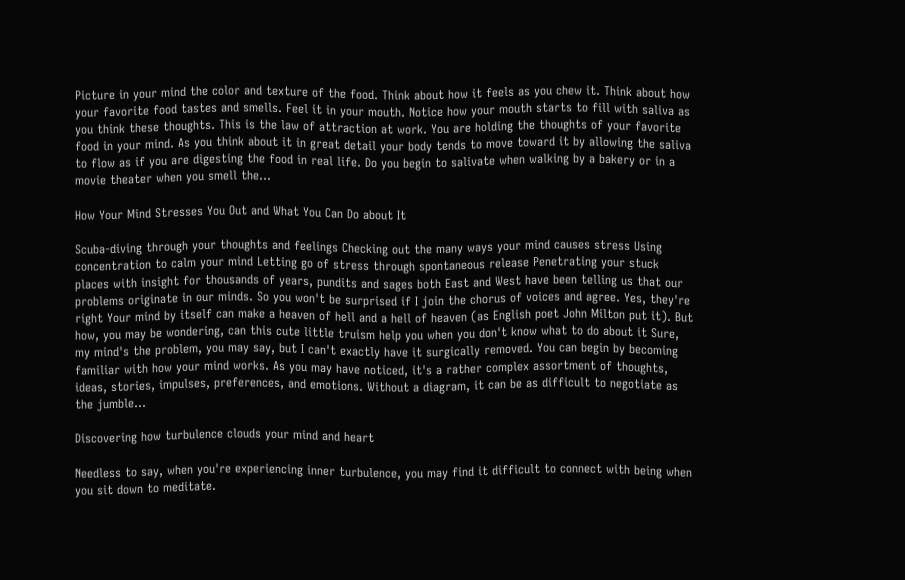Picture in your mind the color and texture of the food. Think about how it feels as you chew it. Think about how your favorite food tastes and smells. Feel it in your mouth. Notice how your mouth starts to fill with saliva as you think these thoughts. This is the law of attraction at work. You are holding the thoughts of your favorite food in your mind. As you think about it in great detail your body tends to move toward it by allowing the saliva to flow as if you are digesting the food in real life. Do you begin to salivate when walking by a bakery or in a movie theater when you smell the...

How Your Mind Stresses You Out and What You Can Do about It

Scuba-diving through your thoughts and feelings Checking out the many ways your mind causes stress Using concentration to calm your mind Letting go of stress through spontaneous release Penetrating your stuck places with insight for thousands of years, pundits and sages both East and West have been telling us that our problems originate in our minds. So you won't be surprised if I join the chorus of voices and agree. Yes, they're right Your mind by itself can make a heaven of hell and a hell of heaven (as English poet John Milton put it). But how, you may be wondering, can this cute little truism help you when you don't know what to do about it Sure, my mind's the problem, you may say, but I can't exactly have it surgically removed. You can begin by becoming familiar with how your mind works. As you may have noticed, it's a rather complex assortment of thoughts, ideas, stories, impulses, preferences, and emotions. Without a diagram, it can be as difficult to negotiate as the jumble...

Discovering how turbulence clouds your mind and heart

Needless to say, when you're experiencing inner turbulence, you may find it difficult to connect with being when you sit down to meditate.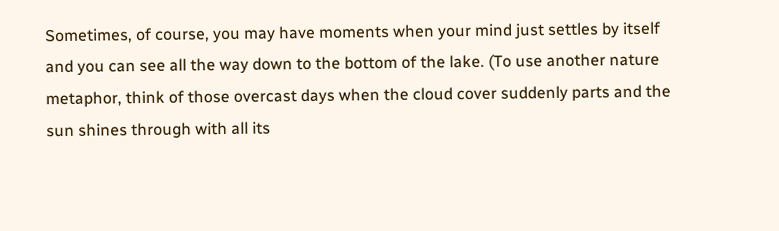Sometimes, of course, you may have moments when your mind just settles by itself and you can see all the way down to the bottom of the lake. (To use another nature metaphor, think of those overcast days when the cloud cover suddenly parts and the sun shines through with all its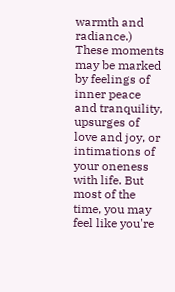warmth and radiance.) These moments may be marked by feelings of inner peace and tranquility, upsurges of love and joy, or intimations of your oneness with life. But most of the time, you may feel like you're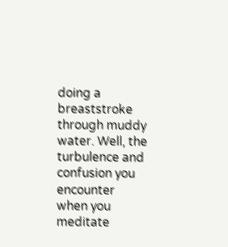doing a breaststroke through muddy water. Well, the turbulence and confusion you encounter when you meditate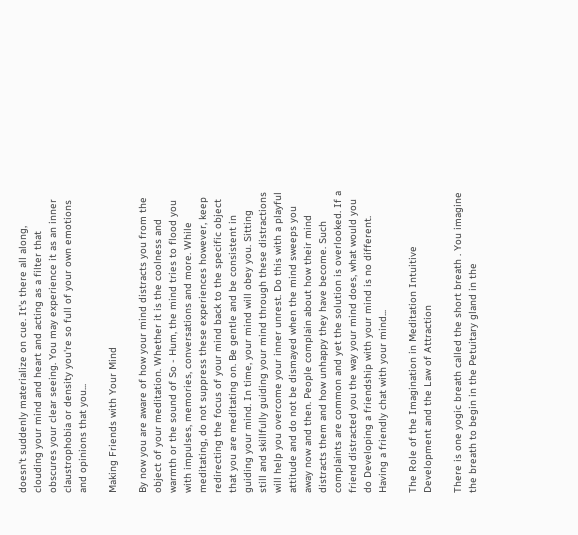doesn't suddenly materialize on cue. It's there all along, clouding your mind and heart and acting as a filter that obscures your clear seeing. You may experience it as an inner claustrophobia or density you're so full of your own emotions and opinions that you...

Making Friends with Your Mind

By now you are aware of how your mind distracts you from the object of your meditation. Whether it is the coolness and warmth or the sound of So - Hum, the mind tries to flood you with impulses, memories, conversations and more. While meditating, do not suppress these experiences however, keep redirecting the focus of your mind back to the specific object that you are meditating on. Be gentle and be consistent in guiding your mind. In time, your mind will obey you. Sitting still and skillfully guiding your mind through these distractions will help you overcome your inner unrest. Do this with a playful attitude and do not be dismayed when the mind sweeps you away now and then. People complain about how their mind distracts them and how unhappy they have become. Such complaints are common and yet the solution is overlooked. If a friend distracted you the way your mind does, what would you do Developing a friendship with your mind is no different. Having a friendly chat with your mind...

The Role of the Imagination in Meditation Intuitive Development and the Law of Attraction

There is one yogic breath called the short breath . You imagine the breath to begin in the Petuitary gland in the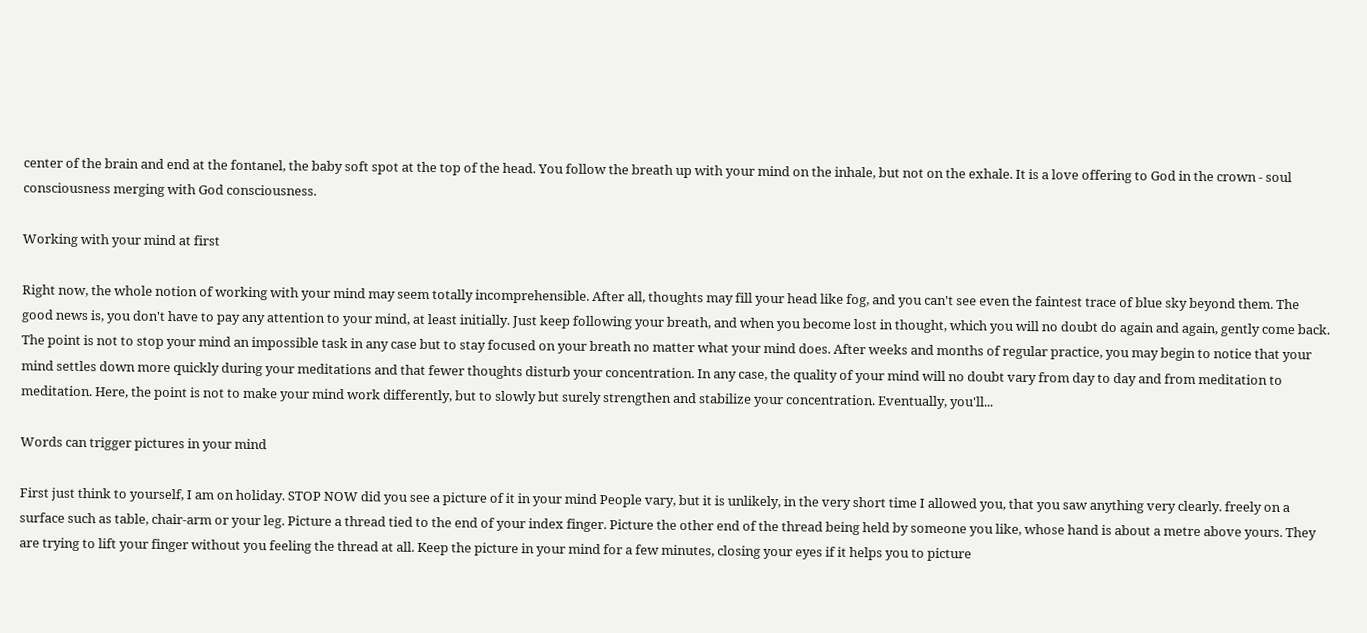center of the brain and end at the fontanel, the baby soft spot at the top of the head. You follow the breath up with your mind on the inhale, but not on the exhale. It is a love offering to God in the crown - soul consciousness merging with God consciousness.

Working with your mind at first

Right now, the whole notion of working with your mind may seem totally incomprehensible. After all, thoughts may fill your head like fog, and you can't see even the faintest trace of blue sky beyond them. The good news is, you don't have to pay any attention to your mind, at least initially. Just keep following your breath, and when you become lost in thought, which you will no doubt do again and again, gently come back. The point is not to stop your mind an impossible task in any case but to stay focused on your breath no matter what your mind does. After weeks and months of regular practice, you may begin to notice that your mind settles down more quickly during your meditations and that fewer thoughts disturb your concentration. In any case, the quality of your mind will no doubt vary from day to day and from meditation to meditation. Here, the point is not to make your mind work differently, but to slowly but surely strengthen and stabilize your concentration. Eventually, you'll...

Words can trigger pictures in your mind

First just think to yourself, I am on holiday. STOP NOW did you see a picture of it in your mind People vary, but it is unlikely, in the very short time I allowed you, that you saw anything very clearly. freely on a surface such as table, chair-arm or your leg. Picture a thread tied to the end of your index finger. Picture the other end of the thread being held by someone you like, whose hand is about a metre above yours. They are trying to lift your finger without you feeling the thread at all. Keep the picture in your mind for a few minutes, closing your eyes if it helps you to picture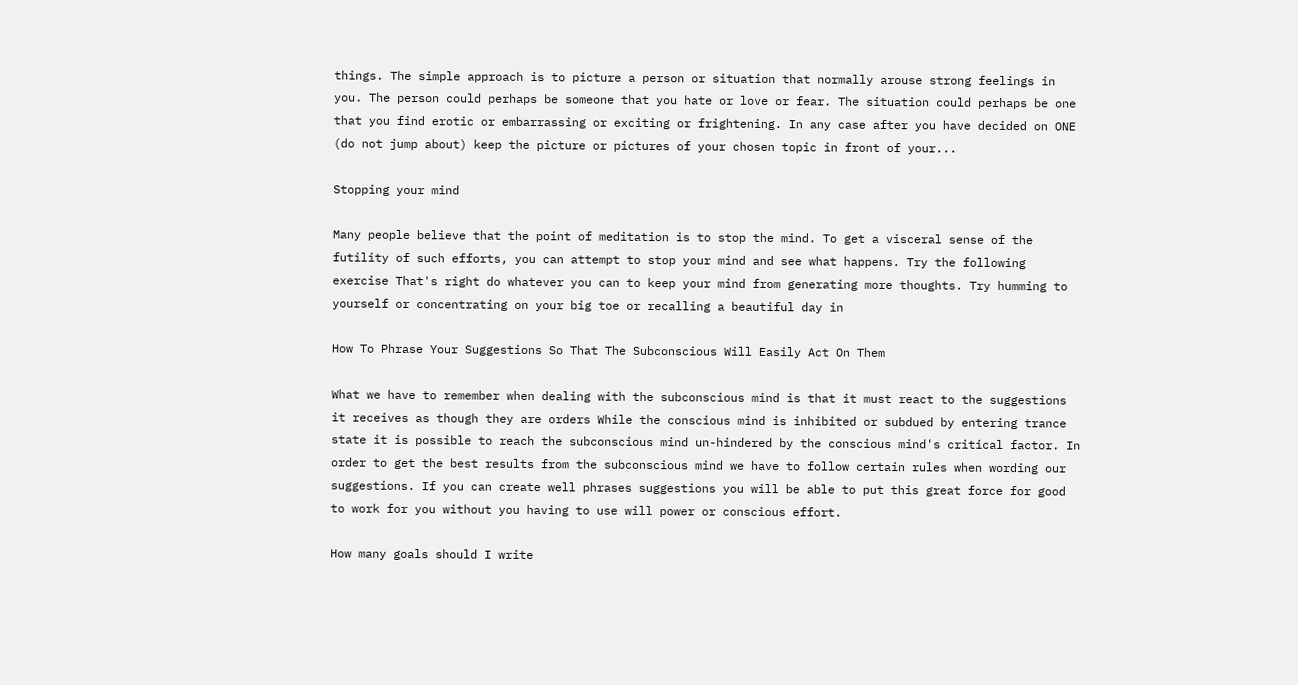things. The simple approach is to picture a person or situation that normally arouse strong feelings in you. The person could perhaps be someone that you hate or love or fear. The situation could perhaps be one that you find erotic or embarrassing or exciting or frightening. In any case after you have decided on ONE (do not jump about) keep the picture or pictures of your chosen topic in front of your...

Stopping your mind

Many people believe that the point of meditation is to stop the mind. To get a visceral sense of the futility of such efforts, you can attempt to stop your mind and see what happens. Try the following exercise That's right do whatever you can to keep your mind from generating more thoughts. Try humming to yourself or concentrating on your big toe or recalling a beautiful day in

How To Phrase Your Suggestions So That The Subconscious Will Easily Act On Them

What we have to remember when dealing with the subconscious mind is that it must react to the suggestions it receives as though they are orders While the conscious mind is inhibited or subdued by entering trance state it is possible to reach the subconscious mind un-hindered by the conscious mind's critical factor. In order to get the best results from the subconscious mind we have to follow certain rules when wording our suggestions. If you can create well phrases suggestions you will be able to put this great force for good to work for you without you having to use will power or conscious effort.

How many goals should I write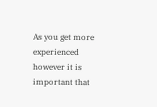As you get more experienced however it is important that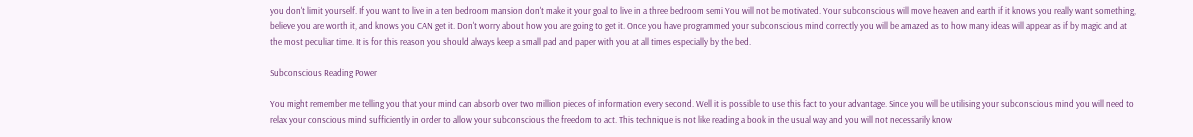you don't limit yourself. If you want to live in a ten bedroom mansion don't make it your goal to live in a three bedroom semi You will not be motivated. Your subconscious will move heaven and earth if it knows you really want something, believe you are worth it, and knows you CAN get it. Don't worry about how you are going to get it. Once you have programmed your subconscious mind correctly you will be amazed as to how many ideas will appear as if by magic and at the most peculiar time. It is for this reason you should always keep a small pad and paper with you at all times especially by the bed.

Subconscious Reading Power

You might remember me telling you that your mind can absorb over two million pieces of information every second. Well it is possible to use this fact to your advantage. Since you will be utilising your subconscious mind you will need to relax your conscious mind sufficiently in order to allow your subconscious the freedom to act. This technique is not like reading a book in the usual way and you will not necessarily know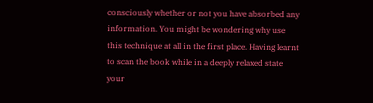consciously whether or not you have absorbed any information. You might be wondering why use this technique at all in the first place. Having learnt to scan the book while in a deeply relaxed state your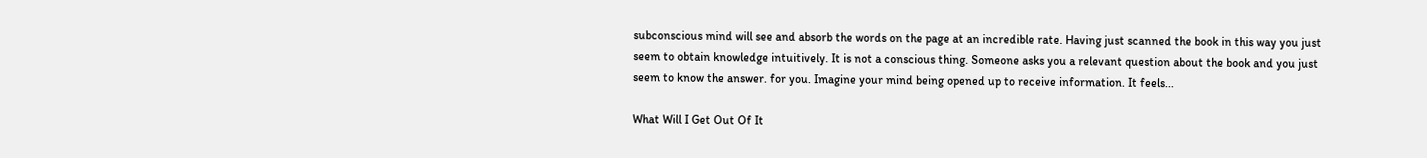subconscious mind will see and absorb the words on the page at an incredible rate. Having just scanned the book in this way you just seem to obtain knowledge intuitively. It is not a conscious thing. Someone asks you a relevant question about the book and you just seem to know the answer. for you. Imagine your mind being opened up to receive information. It feels...

What Will I Get Out Of It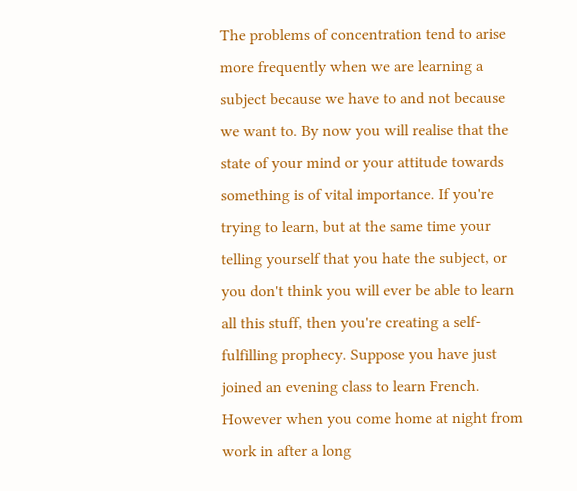The problems of concentration tend to arise more frequently when we are learning a subject because we have to and not because we want to. By now you will realise that the state of your mind or your attitude towards something is of vital importance. If you're trying to learn, but at the same time your telling yourself that you hate the subject, or you don't think you will ever be able to learn all this stuff, then you're creating a self-fulfilling prophecy. Suppose you have just joined an evening class to learn French. However when you come home at night from work in after a long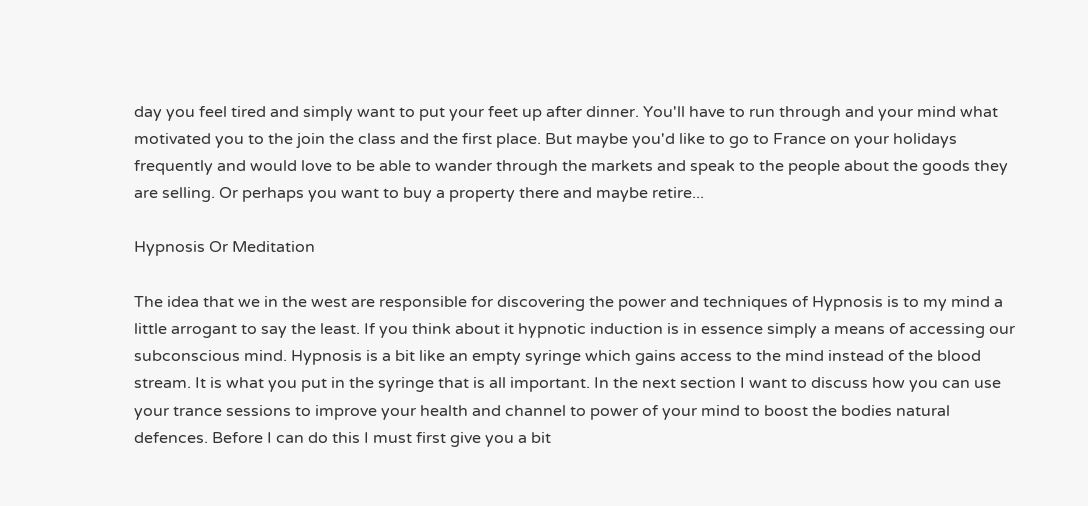day you feel tired and simply want to put your feet up after dinner. You'll have to run through and your mind what motivated you to the join the class and the first place. But maybe you'd like to go to France on your holidays frequently and would love to be able to wander through the markets and speak to the people about the goods they are selling. Or perhaps you want to buy a property there and maybe retire...

Hypnosis Or Meditation

The idea that we in the west are responsible for discovering the power and techniques of Hypnosis is to my mind a little arrogant to say the least. If you think about it hypnotic induction is in essence simply a means of accessing our subconscious mind. Hypnosis is a bit like an empty syringe which gains access to the mind instead of the blood stream. It is what you put in the syringe that is all important. In the next section I want to discuss how you can use your trance sessions to improve your health and channel to power of your mind to boost the bodies natural defences. Before I can do this I must first give you a bit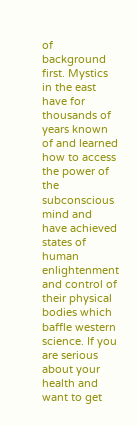of background first. Mystics in the east have for thousands of years known of and learned how to access the power of the subconscious mind and have achieved states of human enlightenment and control of their physical bodies which baffle western science. If you are serious about your health and want to get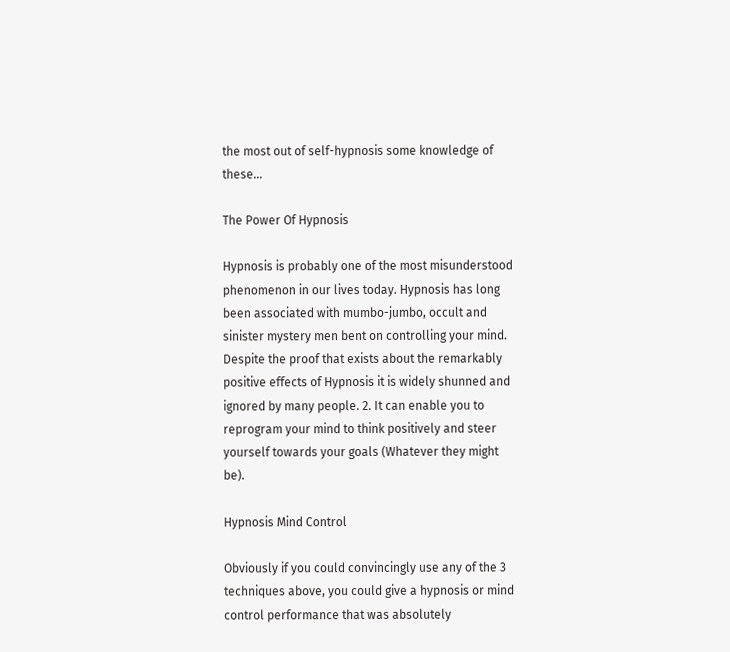the most out of self-hypnosis some knowledge of these...

The Power Of Hypnosis

Hypnosis is probably one of the most misunderstood phenomenon in our lives today. Hypnosis has long been associated with mumbo-jumbo, occult and sinister mystery men bent on controlling your mind. Despite the proof that exists about the remarkably positive effects of Hypnosis it is widely shunned and ignored by many people. 2. It can enable you to reprogram your mind to think positively and steer yourself towards your goals (Whatever they might be).

Hypnosis Mind Control

Obviously if you could convincingly use any of the 3 techniques above, you could give a hypnosis or mind control performance that was absolutely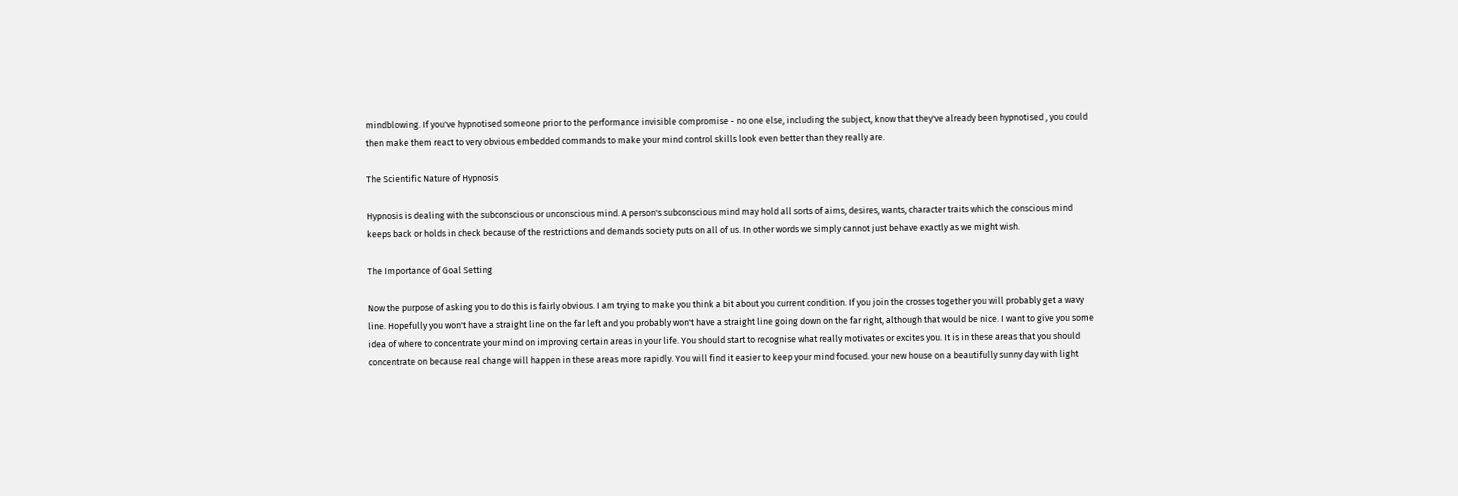mindblowing. If you've hypnotised someone prior to the performance invisible compromise - no one else, including the subject, know that they've already been hypnotised , you could then make them react to very obvious embedded commands to make your mind control skills look even better than they really are.

The Scientific Nature of Hypnosis

Hypnosis is dealing with the subconscious or unconscious mind. A person's subconscious mind may hold all sorts of aims, desires, wants, character traits which the conscious mind keeps back or holds in check because of the restrictions and demands society puts on all of us. In other words we simply cannot just behave exactly as we might wish.

The Importance of Goal Setting

Now the purpose of asking you to do this is fairly obvious. I am trying to make you think a bit about you current condition. If you join the crosses together you will probably get a wavy line. Hopefully you won't have a straight line on the far left and you probably won't have a straight line going down on the far right, although that would be nice. I want to give you some idea of where to concentrate your mind on improving certain areas in your life. You should start to recognise what really motivates or excites you. It is in these areas that you should concentrate on because real change will happen in these areas more rapidly. You will find it easier to keep your mind focused. your new house on a beautifully sunny day with light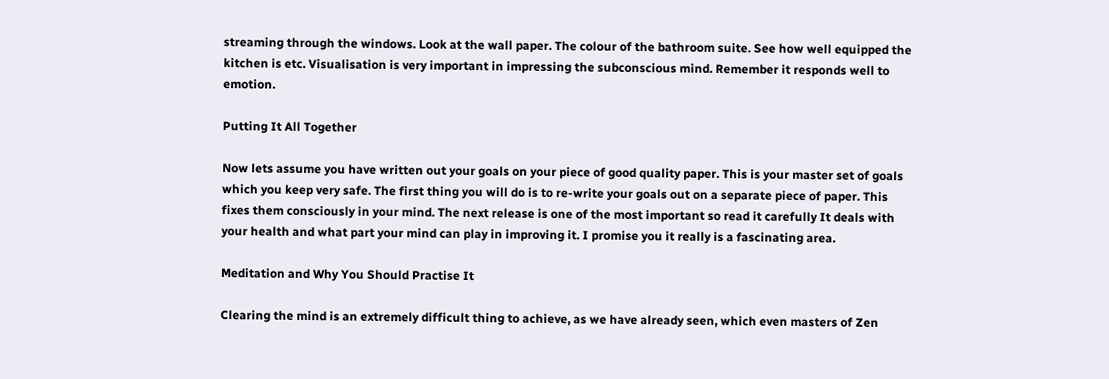streaming through the windows. Look at the wall paper. The colour of the bathroom suite. See how well equipped the kitchen is etc. Visualisation is very important in impressing the subconscious mind. Remember it responds well to emotion.

Putting It All Together

Now lets assume you have written out your goals on your piece of good quality paper. This is your master set of goals which you keep very safe. The first thing you will do is to re-write your goals out on a separate piece of paper. This fixes them consciously in your mind. The next release is one of the most important so read it carefully It deals with your health and what part your mind can play in improving it. I promise you it really is a fascinating area.

Meditation and Why You Should Practise It

Clearing the mind is an extremely difficult thing to achieve, as we have already seen, which even masters of Zen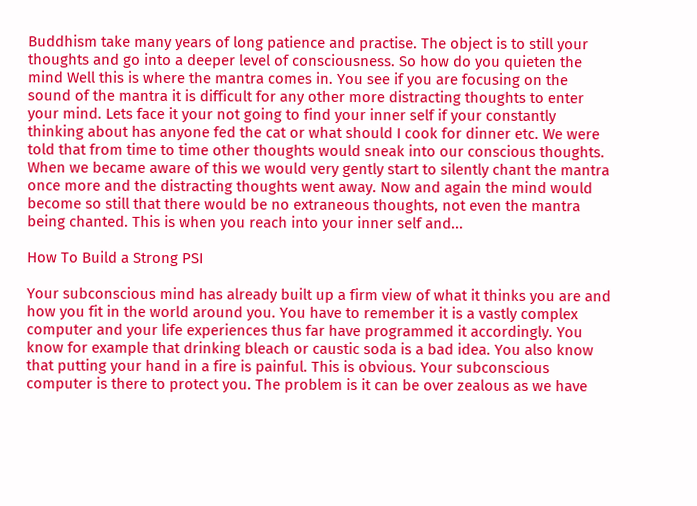Buddhism take many years of long patience and practise. The object is to still your thoughts and go into a deeper level of consciousness. So how do you quieten the mind Well this is where the mantra comes in. You see if you are focusing on the sound of the mantra it is difficult for any other more distracting thoughts to enter your mind. Lets face it your not going to find your inner self if your constantly thinking about has anyone fed the cat or what should I cook for dinner etc. We were told that from time to time other thoughts would sneak into our conscious thoughts. When we became aware of this we would very gently start to silently chant the mantra once more and the distracting thoughts went away. Now and again the mind would become so still that there would be no extraneous thoughts, not even the mantra being chanted. This is when you reach into your inner self and...

How To Build a Strong PSI

Your subconscious mind has already built up a firm view of what it thinks you are and how you fit in the world around you. You have to remember it is a vastly complex computer and your life experiences thus far have programmed it accordingly. You know for example that drinking bleach or caustic soda is a bad idea. You also know that putting your hand in a fire is painful. This is obvious. Your subconscious computer is there to protect you. The problem is it can be over zealous as we have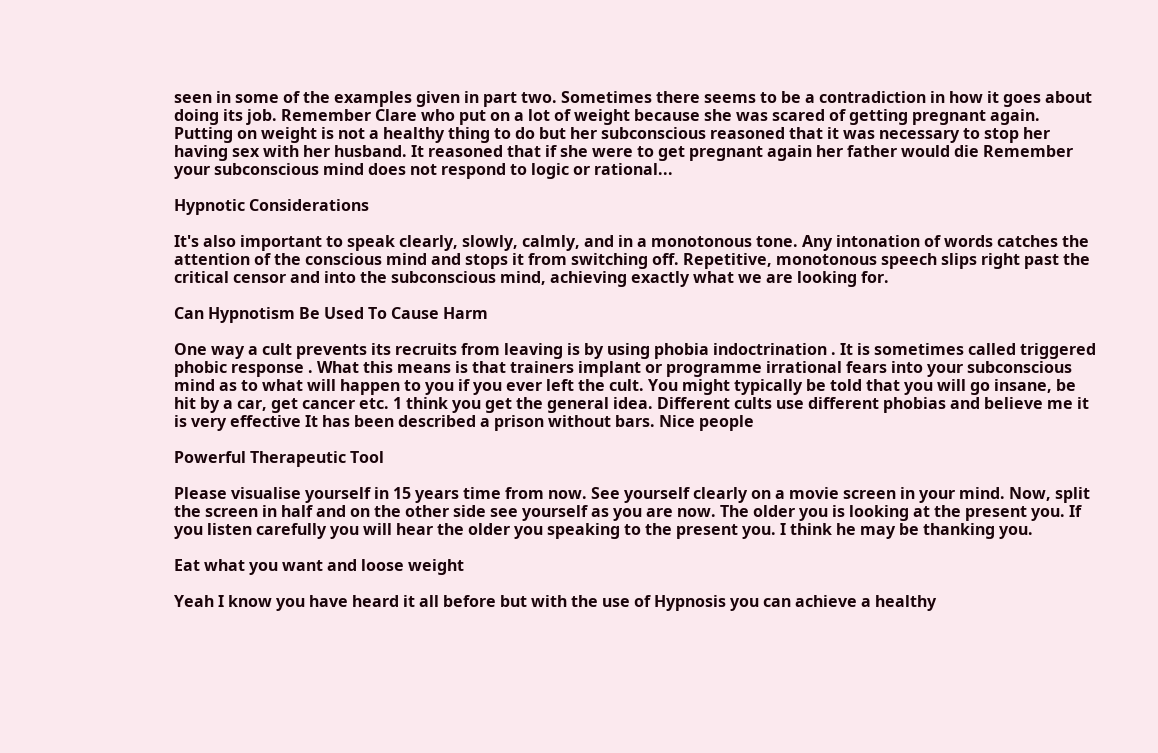seen in some of the examples given in part two. Sometimes there seems to be a contradiction in how it goes about doing its job. Remember Clare who put on a lot of weight because she was scared of getting pregnant again. Putting on weight is not a healthy thing to do but her subconscious reasoned that it was necessary to stop her having sex with her husband. It reasoned that if she were to get pregnant again her father would die Remember your subconscious mind does not respond to logic or rational...

Hypnotic Considerations

It's also important to speak clearly, slowly, calmly, and in a monotonous tone. Any intonation of words catches the attention of the conscious mind and stops it from switching off. Repetitive, monotonous speech slips right past the critical censor and into the subconscious mind, achieving exactly what we are looking for.

Can Hypnotism Be Used To Cause Harm

One way a cult prevents its recruits from leaving is by using phobia indoctrination . It is sometimes called triggered phobic response . What this means is that trainers implant or programme irrational fears into your subconscious mind as to what will happen to you if you ever left the cult. You might typically be told that you will go insane, be hit by a car, get cancer etc. 1 think you get the general idea. Different cults use different phobias and believe me it is very effective It has been described a prison without bars. Nice people

Powerful Therapeutic Tool

Please visualise yourself in 15 years time from now. See yourself clearly on a movie screen in your mind. Now, split the screen in half and on the other side see yourself as you are now. The older you is looking at the present you. If you listen carefully you will hear the older you speaking to the present you. I think he may be thanking you.

Eat what you want and loose weight

Yeah I know you have heard it all before but with the use of Hypnosis you can achieve a healthy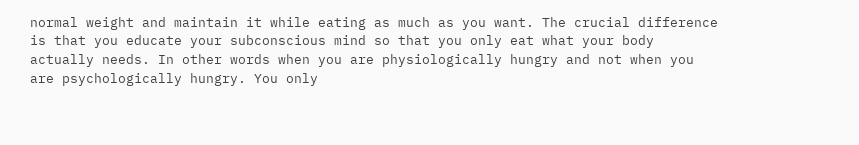normal weight and maintain it while eating as much as you want. The crucial difference is that you educate your subconscious mind so that you only eat what your body actually needs. In other words when you are physiologically hungry and not when you are psychologically hungry. You only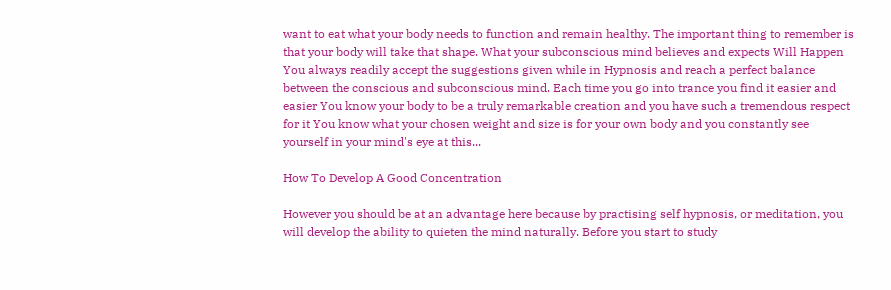want to eat what your body needs to function and remain healthy. The important thing to remember is that your body will take that shape. What your subconscious mind believes and expects Will Happen You always readily accept the suggestions given while in Hypnosis and reach a perfect balance between the conscious and subconscious mind. Each time you go into trance you find it easier and easier You know your body to be a truly remarkable creation and you have such a tremendous respect for it You know what your chosen weight and size is for your own body and you constantly see yourself in your mind's eye at this...

How To Develop A Good Concentration

However you should be at an advantage here because by practising self hypnosis, or meditation, you will develop the ability to quieten the mind naturally. Before you start to study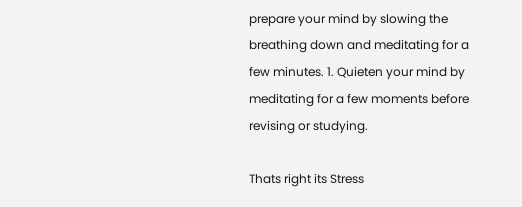prepare your mind by slowing the breathing down and meditating for a few minutes. 1. Quieten your mind by meditating for a few moments before revising or studying.

Thats right its Stress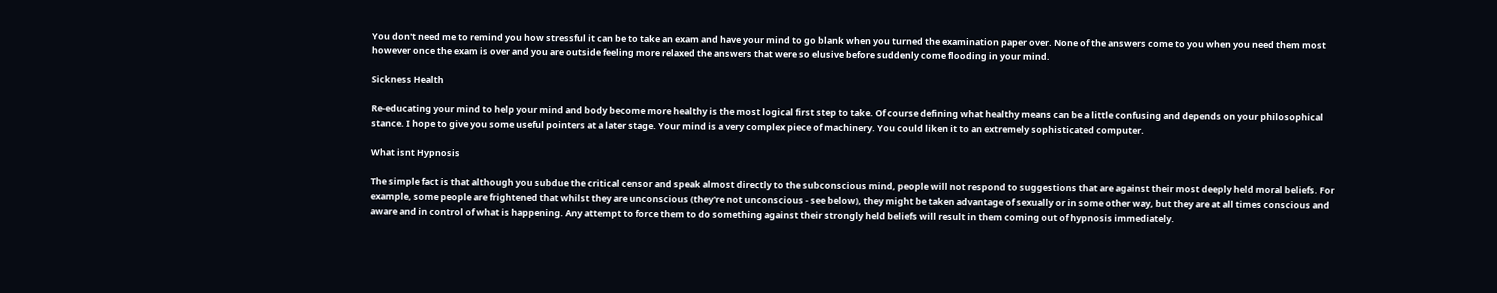You don't need me to remind you how stressful it can be to take an exam and have your mind to go blank when you turned the examination paper over. None of the answers come to you when you need them most however once the exam is over and you are outside feeling more relaxed the answers that were so elusive before suddenly come flooding in your mind.

Sickness Health

Re-educating your mind to help your mind and body become more healthy is the most logical first step to take. Of course defining what healthy means can be a little confusing and depends on your philosophical stance. I hope to give you some useful pointers at a later stage. Your mind is a very complex piece of machinery. You could liken it to an extremely sophisticated computer.

What isnt Hypnosis

The simple fact is that although you subdue the critical censor and speak almost directly to the subconscious mind, people will not respond to suggestions that are against their most deeply held moral beliefs. For example, some people are frightened that whilst they are unconscious (they're not unconscious - see below), they might be taken advantage of sexually or in some other way, but they are at all times conscious and aware and in control of what is happening. Any attempt to force them to do something against their strongly held beliefs will result in them coming out of hypnosis immediately.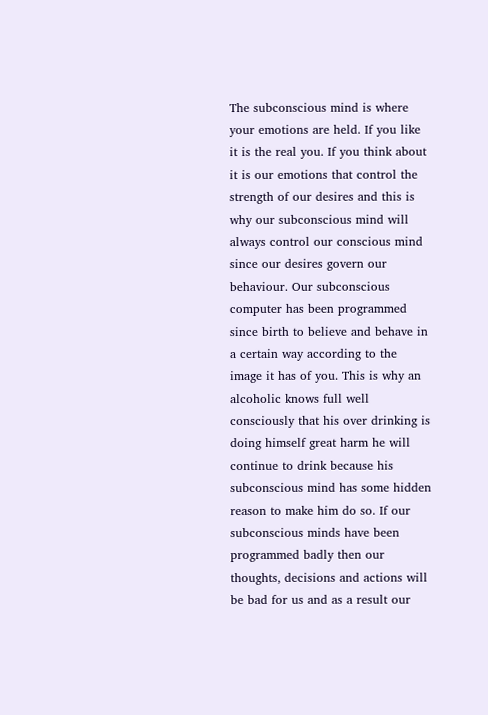The subconscious mind is where your emotions are held. If you like it is the real you. If you think about it is our emotions that control the strength of our desires and this is why our subconscious mind will always control our conscious mind since our desires govern our behaviour. Our subconscious computer has been programmed since birth to believe and behave in a certain way according to the image it has of you. This is why an alcoholic knows full well consciously that his over drinking is doing himself great harm he will continue to drink because his subconscious mind has some hidden reason to make him do so. If our subconscious minds have been programmed badly then our thoughts, decisions and actions will be bad for us and as a result our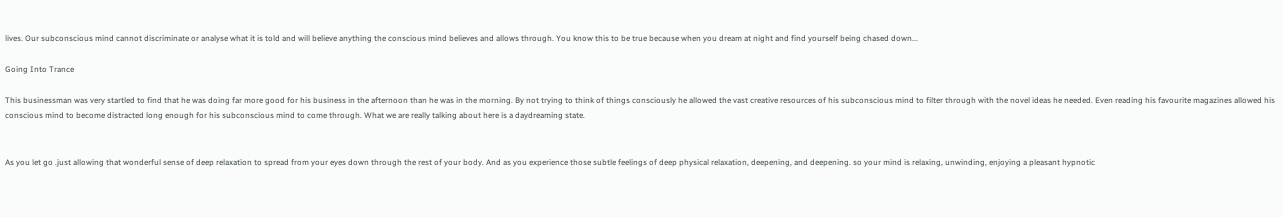lives. Our subconscious mind cannot discriminate or analyse what it is told and will believe anything the conscious mind believes and allows through. You know this to be true because when you dream at night and find yourself being chased down...

Going Into Trance

This businessman was very startled to find that he was doing far more good for his business in the afternoon than he was in the morning. By not trying to think of things consciously he allowed the vast creative resources of his subconscious mind to filter through with the novel ideas he needed. Even reading his favourite magazines allowed his conscious mind to become distracted long enough for his subconscious mind to come through. What we are really talking about here is a daydreaming state.


As you let go .just allowing that wonderful sense of deep relaxation to spread from your eyes down through the rest of your body. And as you experience those subtle feelings of deep physical relaxation, deepening, and deepening. so your mind is relaxing, unwinding, enjoying a pleasant hypnotic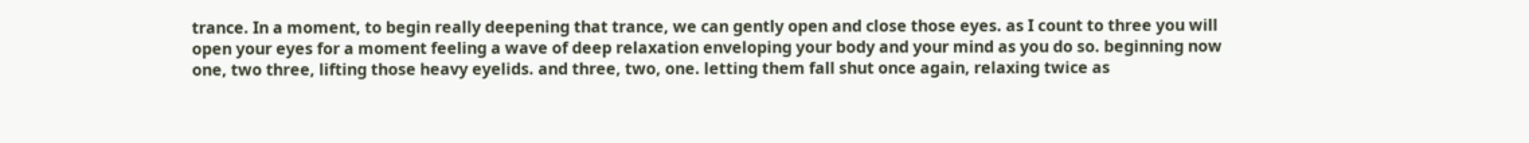trance. In a moment, to begin really deepening that trance, we can gently open and close those eyes. as I count to three you will open your eyes for a moment feeling a wave of deep relaxation enveloping your body and your mind as you do so. beginning now one, two three, lifting those heavy eyelids. and three, two, one. letting them fall shut once again, relaxing twice as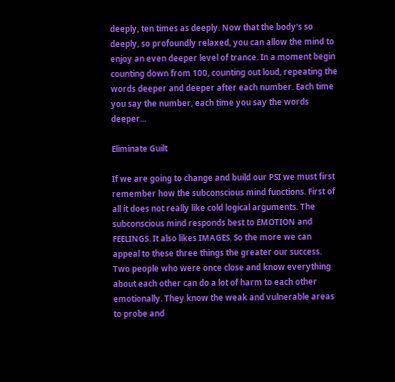deeply, ten times as deeply. Now that the body's so deeply, so profoundly relaxed, you can allow the mind to enjoy an even deeper level of trance. In a moment begin counting down from 100, counting out loud, repeating the words deeper and deeper after each number. Each time you say the number, each time you say the words deeper...

Eliminate Guilt

If we are going to change and build our PSI we must first remember how the subconscious mind functions. First of all it does not really like cold logical arguments. The subconscious mind responds best to EMOTION and FEELINGS. It also likes IMAGES. So the more we can appeal to these three things the greater our success. Two people who were once close and know everything about each other can do a lot of harm to each other emotionally. They know the weak and vulnerable areas to probe and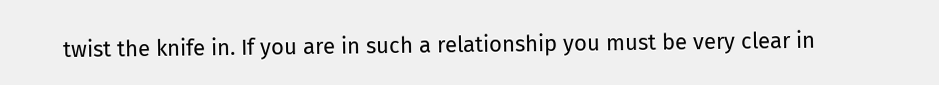twist the knife in. If you are in such a relationship you must be very clear in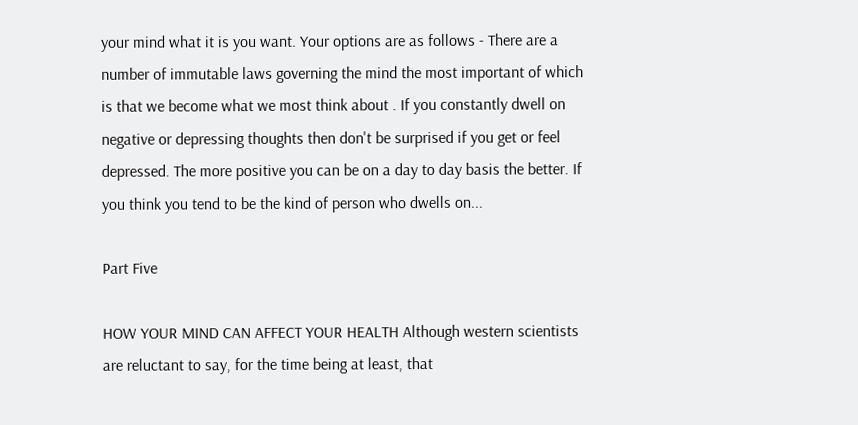your mind what it is you want. Your options are as follows - There are a number of immutable laws governing the mind the most important of which is that we become what we most think about . If you constantly dwell on negative or depressing thoughts then don't be surprised if you get or feel depressed. The more positive you can be on a day to day basis the better. If you think you tend to be the kind of person who dwells on...

Part Five

HOW YOUR MIND CAN AFFECT YOUR HEALTH Although western scientists are reluctant to say, for the time being at least, that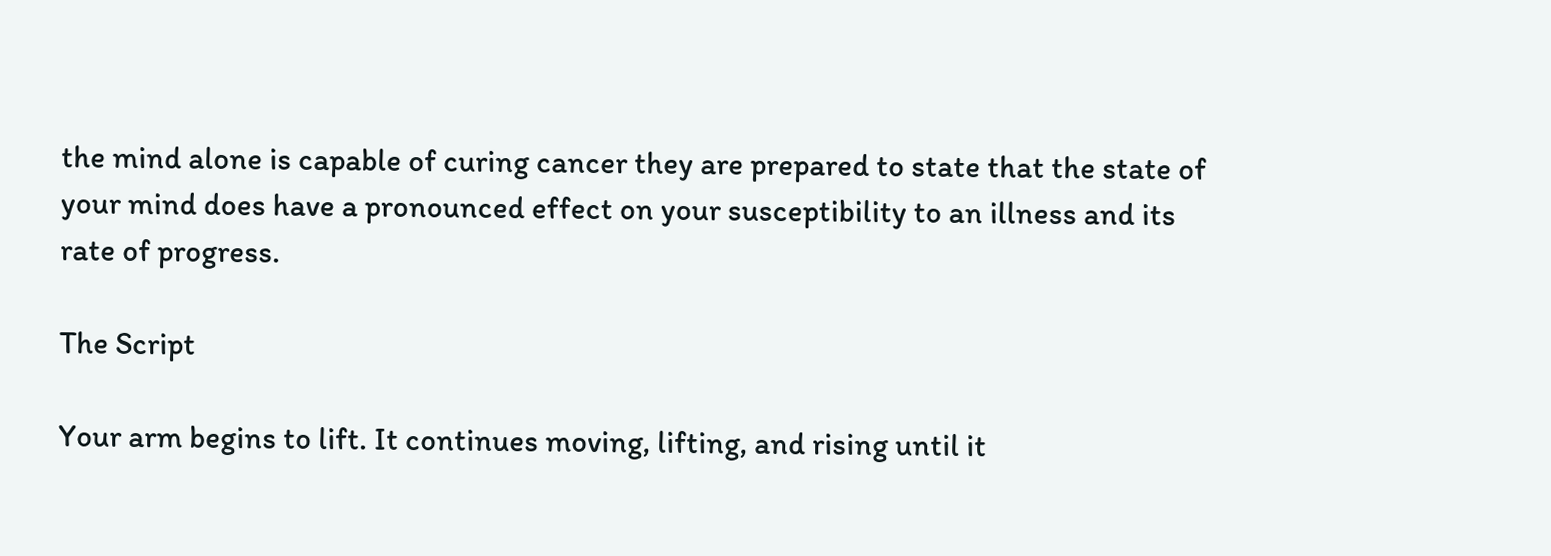the mind alone is capable of curing cancer they are prepared to state that the state of your mind does have a pronounced effect on your susceptibility to an illness and its rate of progress.

The Script

Your arm begins to lift. It continues moving, lifting, and rising until it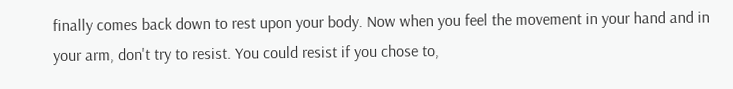finally comes back down to rest upon your body. Now when you feel the movement in your hand and in your arm, don't try to resist. You could resist if you chose to,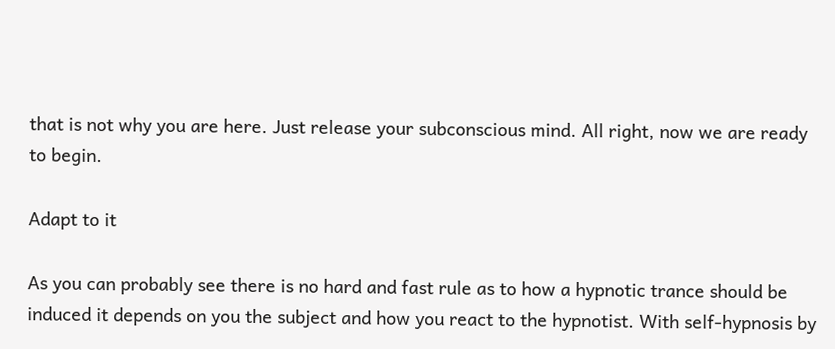that is not why you are here. Just release your subconscious mind. All right, now we are ready to begin.

Adapt to it

As you can probably see there is no hard and fast rule as to how a hypnotic trance should be induced it depends on you the subject and how you react to the hypnotist. With self-hypnosis by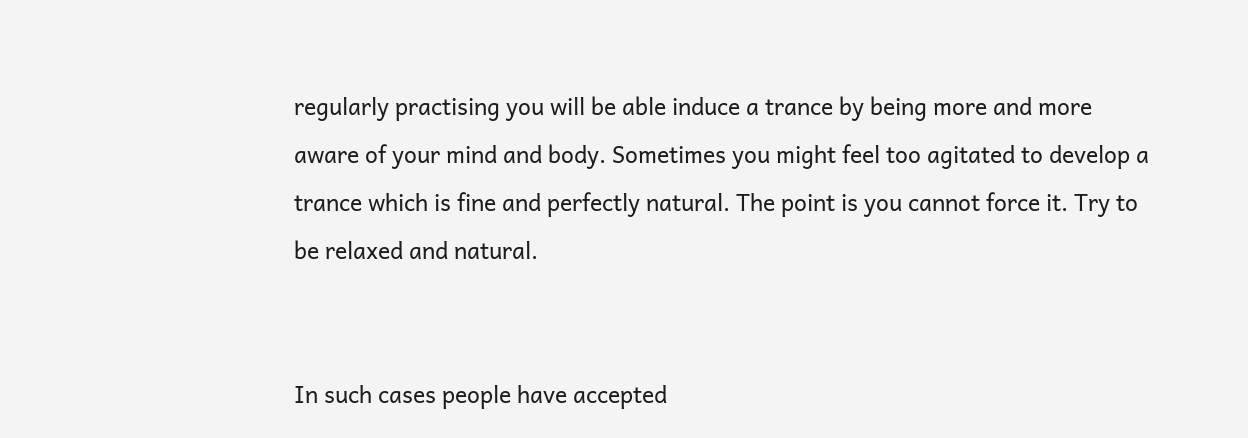regularly practising you will be able induce a trance by being more and more aware of your mind and body. Sometimes you might feel too agitated to develop a trance which is fine and perfectly natural. The point is you cannot force it. Try to be relaxed and natural.


In such cases people have accepted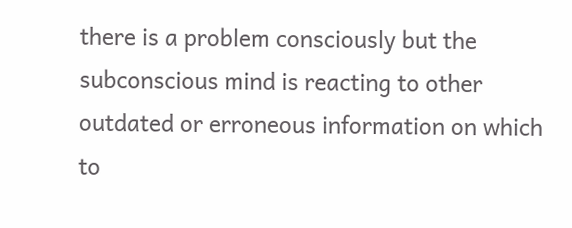there is a problem consciously but the subconscious mind is reacting to other outdated or erroneous information on which to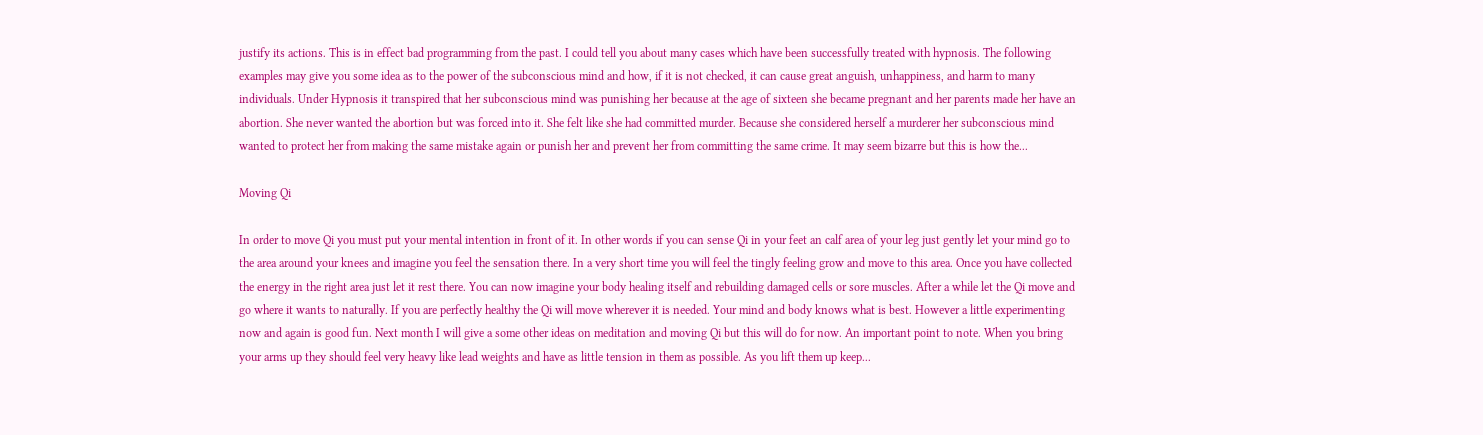justify its actions. This is in effect bad programming from the past. I could tell you about many cases which have been successfully treated with hypnosis. The following examples may give you some idea as to the power of the subconscious mind and how, if it is not checked, it can cause great anguish, unhappiness, and harm to many individuals. Under Hypnosis it transpired that her subconscious mind was punishing her because at the age of sixteen she became pregnant and her parents made her have an abortion. She never wanted the abortion but was forced into it. She felt like she had committed murder. Because she considered herself a murderer her subconscious mind wanted to protect her from making the same mistake again or punish her and prevent her from committing the same crime. It may seem bizarre but this is how the...

Moving Qi

In order to move Qi you must put your mental intention in front of it. In other words if you can sense Qi in your feet an calf area of your leg just gently let your mind go to the area around your knees and imagine you feel the sensation there. In a very short time you will feel the tingly feeling grow and move to this area. Once you have collected the energy in the right area just let it rest there. You can now imagine your body healing itself and rebuilding damaged cells or sore muscles. After a while let the Qi move and go where it wants to naturally. If you are perfectly healthy the Qi will move wherever it is needed. Your mind and body knows what is best. However a little experimenting now and again is good fun. Next month I will give a some other ideas on meditation and moving Qi but this will do for now. An important point to note. When you bring your arms up they should feel very heavy like lead weights and have as little tension in them as possible. As you lift them up keep...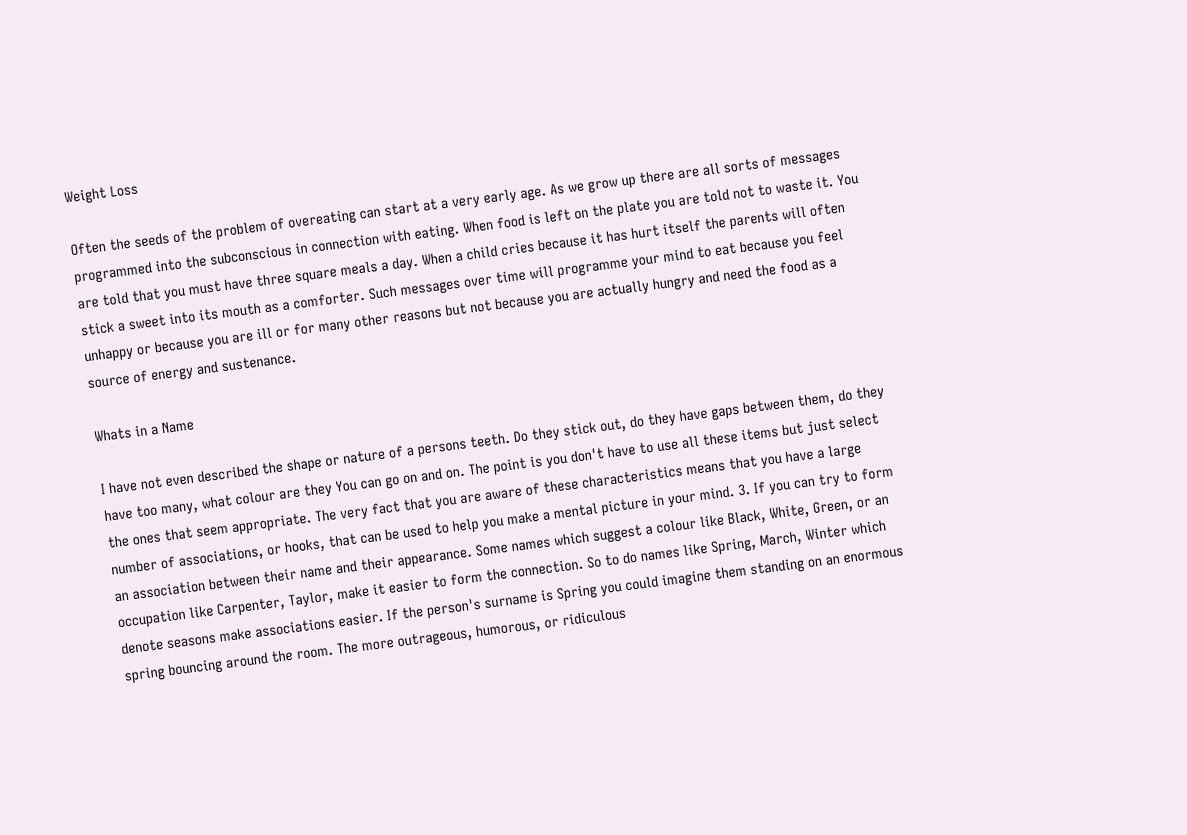Weight Loss

Often the seeds of the problem of overeating can start at a very early age. As we grow up there are all sorts of messages programmed into the subconscious in connection with eating. When food is left on the plate you are told not to waste it. You are told that you must have three square meals a day. When a child cries because it has hurt itself the parents will often stick a sweet into its mouth as a comforter. Such messages over time will programme your mind to eat because you feel unhappy or because you are ill or for many other reasons but not because you are actually hungry and need the food as a source of energy and sustenance.

Whats in a Name

I have not even described the shape or nature of a persons teeth. Do they stick out, do they have gaps between them, do they have too many, what colour are they You can go on and on. The point is you don't have to use all these items but just select the ones that seem appropriate. The very fact that you are aware of these characteristics means that you have a large number of associations, or hooks, that can be used to help you make a mental picture in your mind. 3. If you can try to form an association between their name and their appearance. Some names which suggest a colour like Black, White, Green, or an occupation like Carpenter, Taylor, make it easier to form the connection. So to do names like Spring, March, Winter which denote seasons make associations easier. If the person's surname is Spring you could imagine them standing on an enormous spring bouncing around the room. The more outrageous, humorous, or ridiculous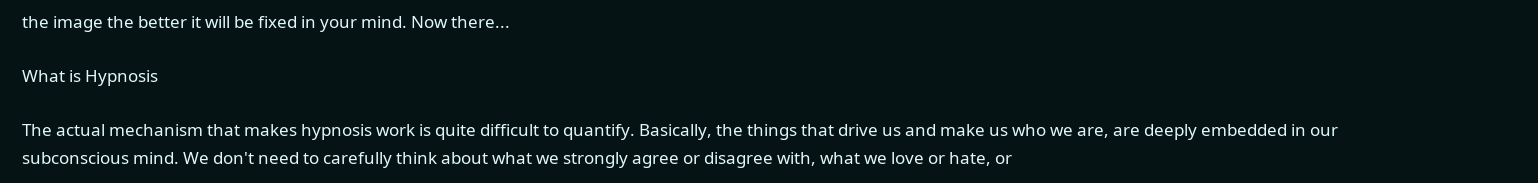the image the better it will be fixed in your mind. Now there...

What is Hypnosis

The actual mechanism that makes hypnosis work is quite difficult to quantify. Basically, the things that drive us and make us who we are, are deeply embedded in our subconscious mind. We don't need to carefully think about what we strongly agree or disagree with, what we love or hate, or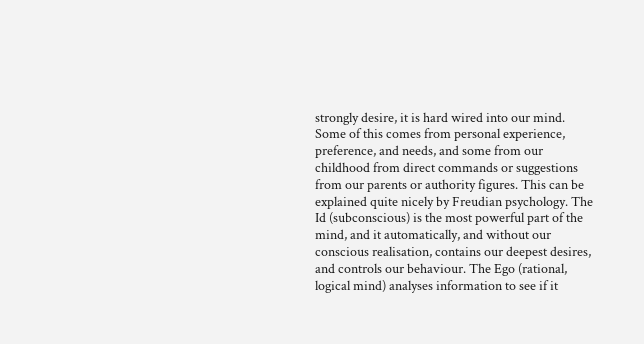strongly desire, it is hard wired into our mind. Some of this comes from personal experience, preference, and needs, and some from our childhood from direct commands or suggestions from our parents or authority figures. This can be explained quite nicely by Freudian psychology. The Id (subconscious) is the most powerful part of the mind, and it automatically, and without our conscious realisation, contains our deepest desires, and controls our behaviour. The Ego (rational, logical mind) analyses information to see if it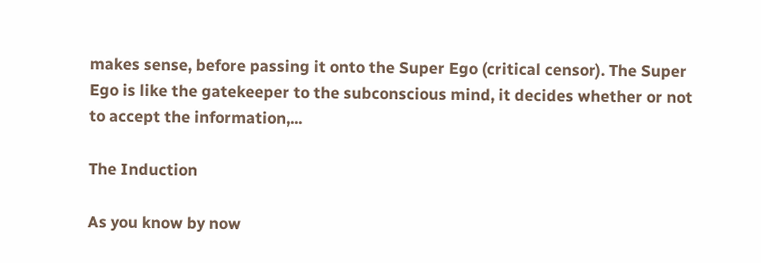makes sense, before passing it onto the Super Ego (critical censor). The Super Ego is like the gatekeeper to the subconscious mind, it decides whether or not to accept the information,...

The Induction

As you know by now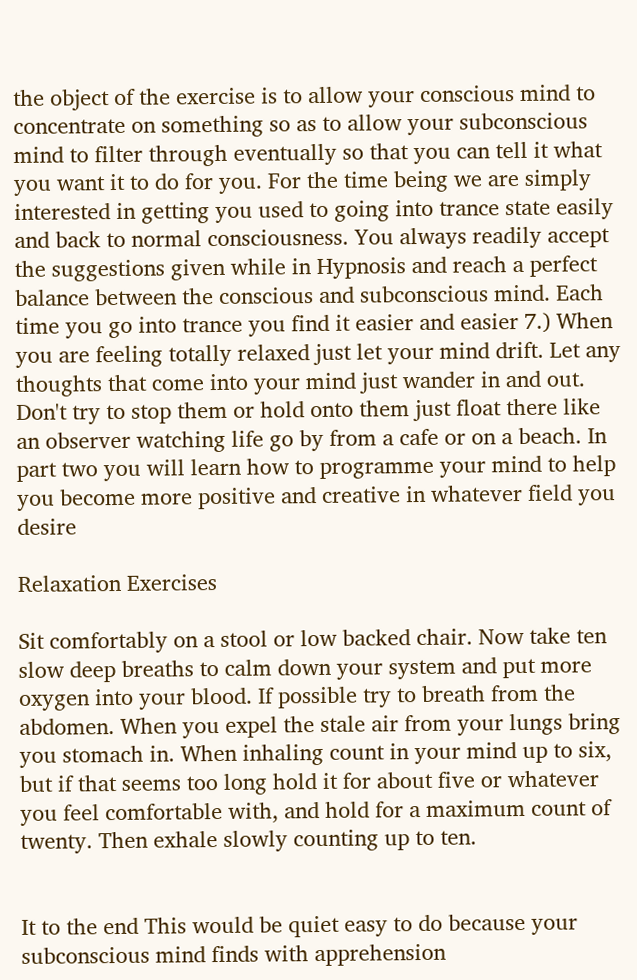the object of the exercise is to allow your conscious mind to concentrate on something so as to allow your subconscious mind to filter through eventually so that you can tell it what you want it to do for you. For the time being we are simply interested in getting you used to going into trance state easily and back to normal consciousness. You always readily accept the suggestions given while in Hypnosis and reach a perfect balance between the conscious and subconscious mind. Each time you go into trance you find it easier and easier 7.) When you are feeling totally relaxed just let your mind drift. Let any thoughts that come into your mind just wander in and out. Don't try to stop them or hold onto them just float there like an observer watching life go by from a cafe or on a beach. In part two you will learn how to programme your mind to help you become more positive and creative in whatever field you desire

Relaxation Exercises

Sit comfortably on a stool or low backed chair. Now take ten slow deep breaths to calm down your system and put more oxygen into your blood. If possible try to breath from the abdomen. When you expel the stale air from your lungs bring you stomach in. When inhaling count in your mind up to six, but if that seems too long hold it for about five or whatever you feel comfortable with, and hold for a maximum count of twenty. Then exhale slowly counting up to ten.


It to the end This would be quiet easy to do because your subconscious mind finds with apprehension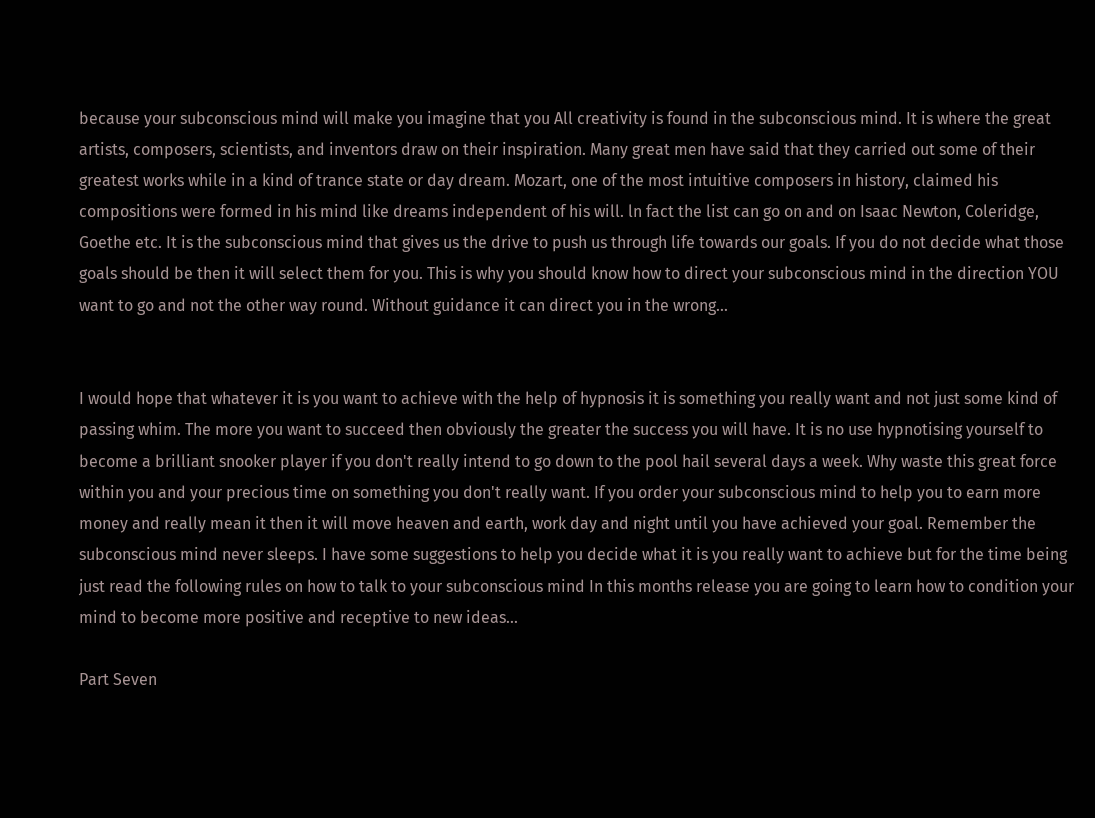because your subconscious mind will make you imagine that you All creativity is found in the subconscious mind. It is where the great artists, composers, scientists, and inventors draw on their inspiration. Many great men have said that they carried out some of their greatest works while in a kind of trance state or day dream. Mozart, one of the most intuitive composers in history, claimed his compositions were formed in his mind like dreams independent of his will. ln fact the list can go on and on Isaac Newton, Coleridge, Goethe etc. It is the subconscious mind that gives us the drive to push us through life towards our goals. If you do not decide what those goals should be then it will select them for you. This is why you should know how to direct your subconscious mind in the direction YOU want to go and not the other way round. Without guidance it can direct you in the wrong...


I would hope that whatever it is you want to achieve with the help of hypnosis it is something you really want and not just some kind of passing whim. The more you want to succeed then obviously the greater the success you will have. It is no use hypnotising yourself to become a brilliant snooker player if you don't really intend to go down to the pool hail several days a week. Why waste this great force within you and your precious time on something you don't really want. If you order your subconscious mind to help you to earn more money and really mean it then it will move heaven and earth, work day and night until you have achieved your goal. Remember the subconscious mind never sleeps. I have some suggestions to help you decide what it is you really want to achieve but for the time being just read the following rules on how to talk to your subconscious mind In this months release you are going to learn how to condition your mind to become more positive and receptive to new ideas...

Part Seven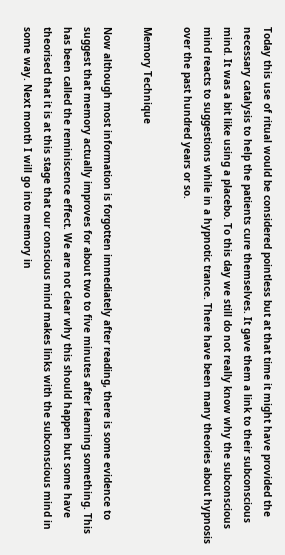Today this use of ritual would be considered pointless but at that time it might have provided the necessary catalysis to help the patients cure themselves. It gave them a link to their subconscious mind. It was a bit like using a placebo. To this day we still do not really know why the subconscious mind reacts to suggestions while in a hypnotic trance. There have been many theories about hypnosis over the past hundred years or so.

Memory Technique

Now although most information is forgotten immediately after reading, there is some evidence to suggest that memory actually improves for about two to five minutes after learning something. This has been called the reminiscence effect. We are not clear why this should happen but some have theorised that it is at this stage that our conscious mind makes links with the subconscious mind in some way. Next month I will go into memory in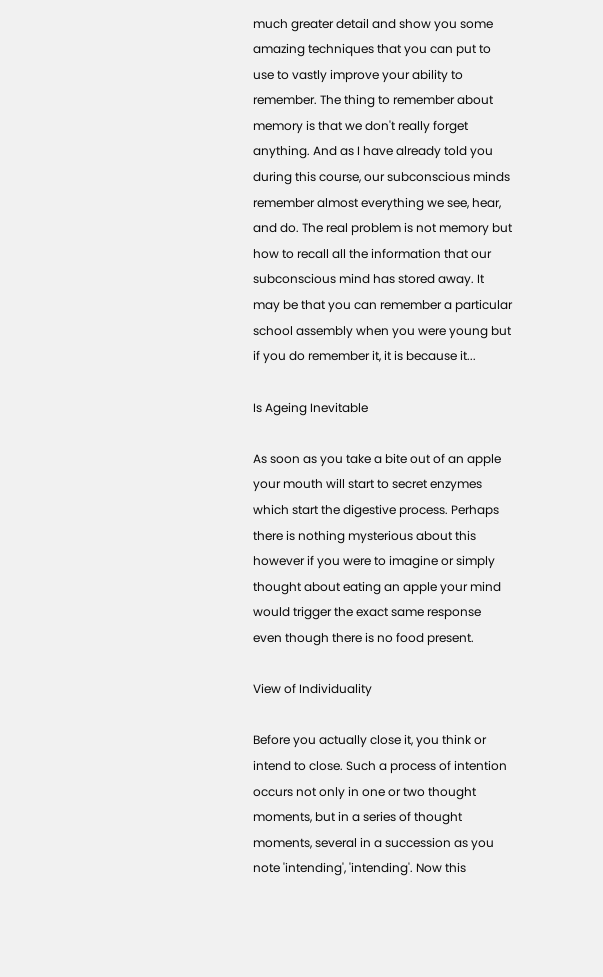much greater detail and show you some amazing techniques that you can put to use to vastly improve your ability to remember. The thing to remember about memory is that we don't really forget anything. And as I have already told you during this course, our subconscious minds remember almost everything we see, hear, and do. The real problem is not memory but how to recall all the information that our subconscious mind has stored away. It may be that you can remember a particular school assembly when you were young but if you do remember it, it is because it...

Is Ageing Inevitable

As soon as you take a bite out of an apple your mouth will start to secret enzymes which start the digestive process. Perhaps there is nothing mysterious about this however if you were to imagine or simply thought about eating an apple your mind would trigger the exact same response even though there is no food present.

View of Individuality

Before you actually close it, you think or intend to close. Such a process of intention occurs not only in one or two thought moments, but in a series of thought moments, several in a succession as you note 'intending', 'intending'. Now this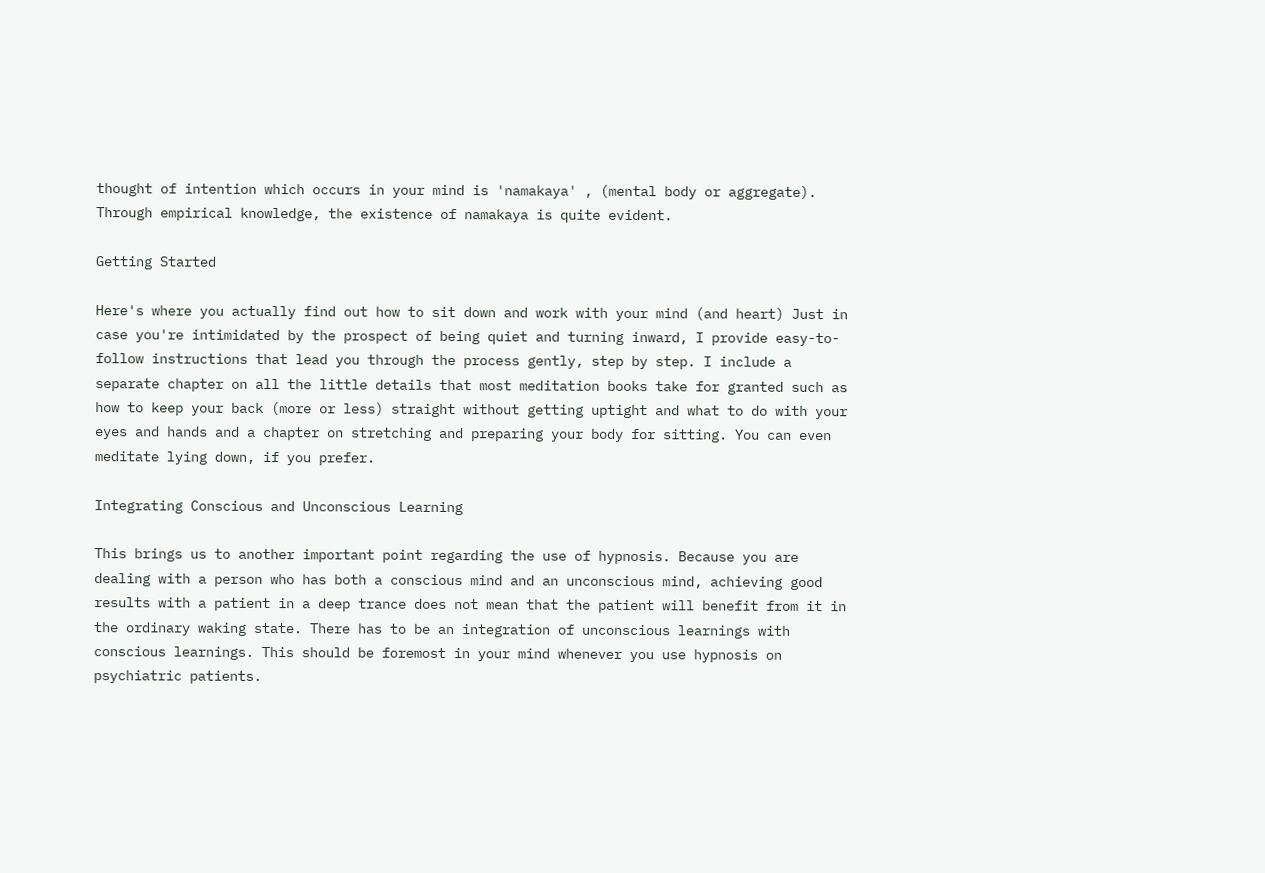thought of intention which occurs in your mind is 'namakaya' , (mental body or aggregate). Through empirical knowledge, the existence of namakaya is quite evident.

Getting Started

Here's where you actually find out how to sit down and work with your mind (and heart) Just in case you're intimidated by the prospect of being quiet and turning inward, I provide easy-to-follow instructions that lead you through the process gently, step by step. I include a separate chapter on all the little details that most meditation books take for granted such as how to keep your back (more or less) straight without getting uptight and what to do with your eyes and hands and a chapter on stretching and preparing your body for sitting. You can even meditate lying down, if you prefer.

Integrating Conscious and Unconscious Learning

This brings us to another important point regarding the use of hypnosis. Because you are dealing with a person who has both a conscious mind and an unconscious mind, achieving good results with a patient in a deep trance does not mean that the patient will benefit from it in the ordinary waking state. There has to be an integration of unconscious learnings with conscious learnings. This should be foremost in your mind whenever you use hypnosis on psychiatric patients.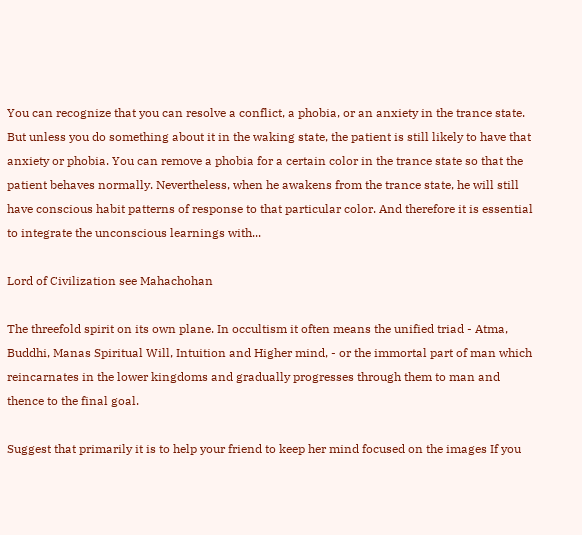You can recognize that you can resolve a conflict, a phobia, or an anxiety in the trance state. But unless you do something about it in the waking state, the patient is still likely to have that anxiety or phobia. You can remove a phobia for a certain color in the trance state so that the patient behaves normally. Nevertheless, when he awakens from the trance state, he will still have conscious habit patterns of response to that particular color. And therefore it is essential to integrate the unconscious learnings with...

Lord of Civilization see Mahachohan

The threefold spirit on its own plane. In occultism it often means the unified triad - Atma, Buddhi, Manas Spiritual Will, Intuition and Higher mind, - or the immortal part of man which reincarnates in the lower kingdoms and gradually progresses through them to man and thence to the final goal.

Suggest that primarily it is to help your friend to keep her mind focused on the images If you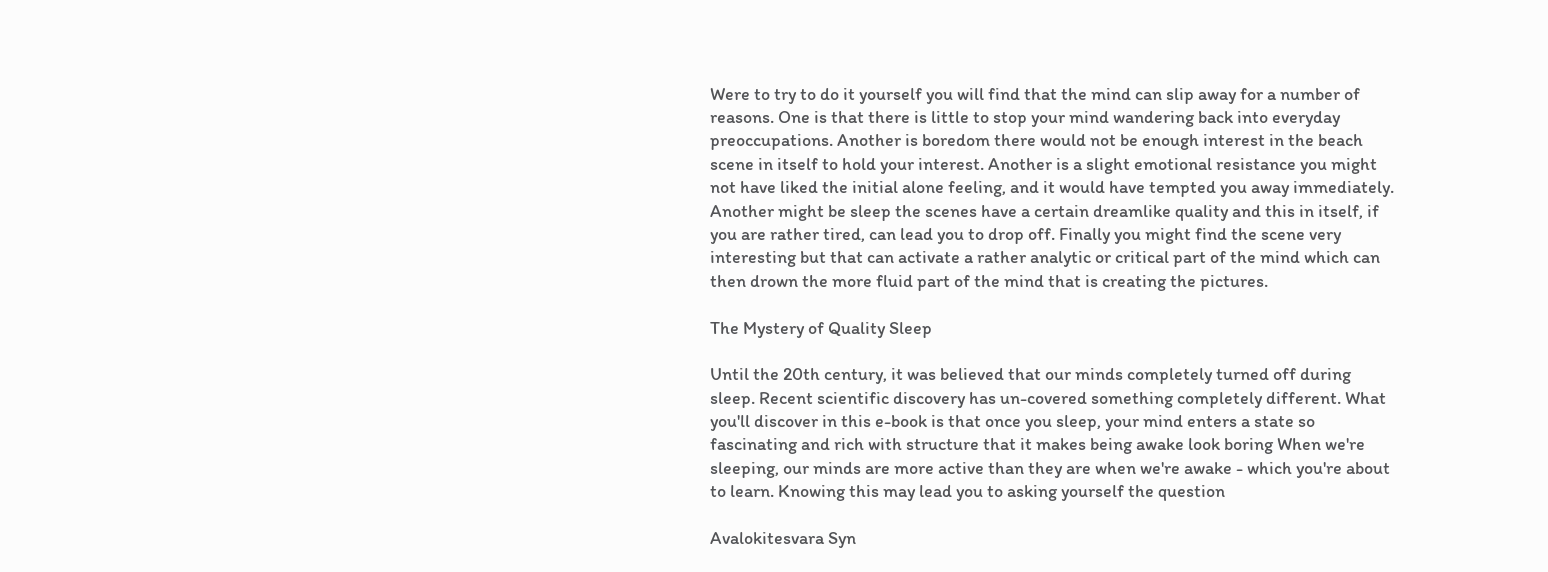Were to try to do it yourself you will find that the mind can slip away for a number of reasons. One is that there is little to stop your mind wandering back into everyday preoccupations. Another is boredom there would not be enough interest in the beach scene in itself to hold your interest. Another is a slight emotional resistance you might not have liked the initial alone feeling, and it would have tempted you away immediately. Another might be sleep the scenes have a certain dreamlike quality and this in itself, if you are rather tired, can lead you to drop off. Finally you might find the scene very interesting but that can activate a rather analytic or critical part of the mind which can then drown the more fluid part of the mind that is creating the pictures.

The Mystery of Quality Sleep

Until the 20th century, it was believed that our minds completely turned off during sleep. Recent scientific discovery has un-covered something completely different. What you'll discover in this e-book is that once you sleep, your mind enters a state so fascinating and rich with structure that it makes being awake look boring When we're sleeping, our minds are more active than they are when we're awake - which you're about to learn. Knowing this may lead you to asking yourself the question

Avalokitesvara Syn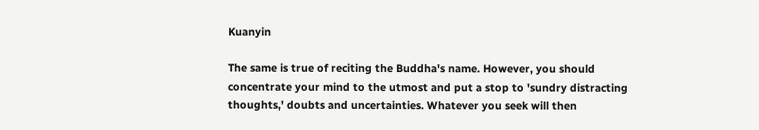Kuanyin

The same is true of reciting the Buddha's name. However, you should concentrate your mind to the utmost and put a stop to 'sundry distracting thoughts,' doubts and uncertainties. Whatever you seek will then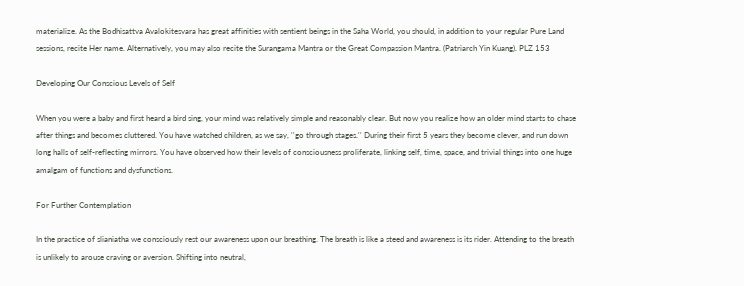materialize. As the Bodhisattva Avalokitesvara has great affinities with sentient beings in the Saha World, you should, in addition to your regular Pure Land sessions, recite Her name. Alternatively, you may also recite the Surangama Mantra or the Great Compassion Mantra. (Patriarch Yin Kuang). PLZ 153

Developing Our Conscious Levels of Self

When you were a baby and first heard a bird sing, your mind was relatively simple and reasonably clear. But now you realize how an older mind starts to chase after things and becomes cluttered. You have watched children, as we say, ''go through stages.'' During their first 5 years they become clever, and run down long halls of self-reflecting mirrors. You have observed how their levels of consciousness proliferate, linking self, time, space, and trivial things into one huge amalgam of functions and dysfunctions.

For Further Contemplation

In the practice of slianiatha we consciously rest our awareness upon our breathing. The breath is like a steed and awareness is its rider. Attending to the breath is unlikely to arouse craving or aversion. Shifting into neutral,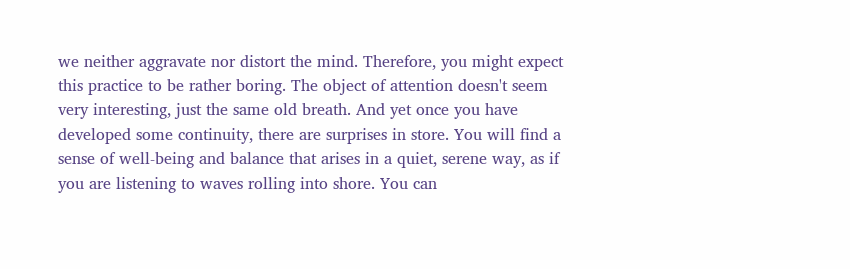we neither aggravate nor distort the mind. Therefore, you might expect this practice to be rather boring. The object of attention doesn't seem very interesting, just the same old breath. And yet once you have developed some continuity, there are surprises in store. You will find a sense of well-being and balance that arises in a quiet, serene way, as if you are listening to waves rolling into shore. You can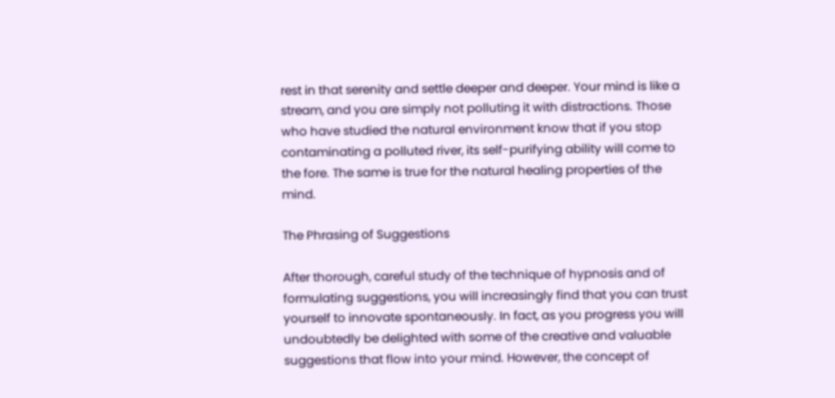rest in that serenity and settle deeper and deeper. Your mind is like a stream, and you are simply not polluting it with distractions. Those who have studied the natural environment know that if you stop contaminating a polluted river, its self-purifying ability will come to the fore. The same is true for the natural healing properties of the mind.

The Phrasing of Suggestions

After thorough, careful study of the technique of hypnosis and of formulating suggestions, you will increasingly find that you can trust yourself to innovate spontaneously. In fact, as you progress you will undoubtedly be delighted with some of the creative and valuable suggestions that flow into your mind. However, the concept of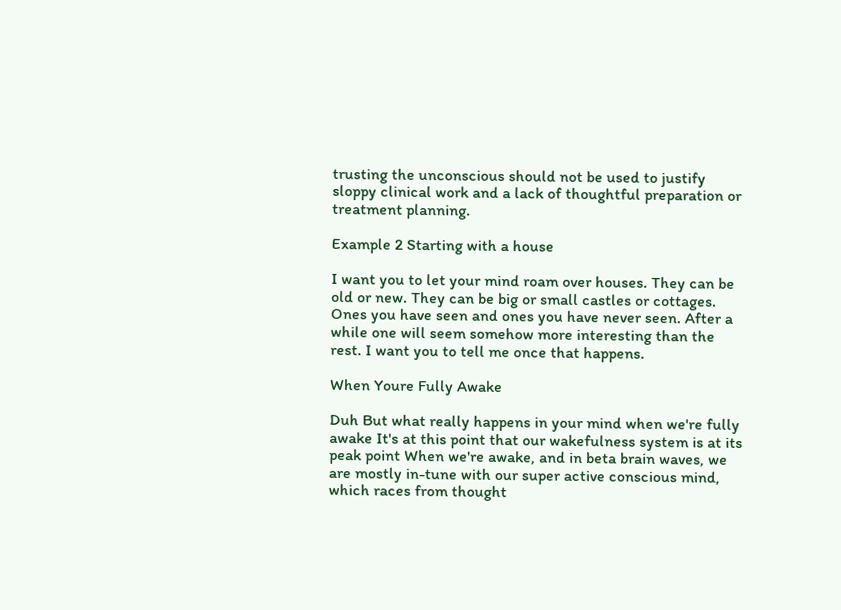trusting the unconscious should not be used to justify sloppy clinical work and a lack of thoughtful preparation or treatment planning.

Example 2 Starting with a house

I want you to let your mind roam over houses. They can be old or new. They can be big or small castles or cottages. Ones you have seen and ones you have never seen. After a while one will seem somehow more interesting than the rest. I want you to tell me once that happens.

When Youre Fully Awake

Duh But what really happens in your mind when we're fully awake It's at this point that our wakefulness system is at its peak point When we're awake, and in beta brain waves, we are mostly in-tune with our super active conscious mind, which races from thought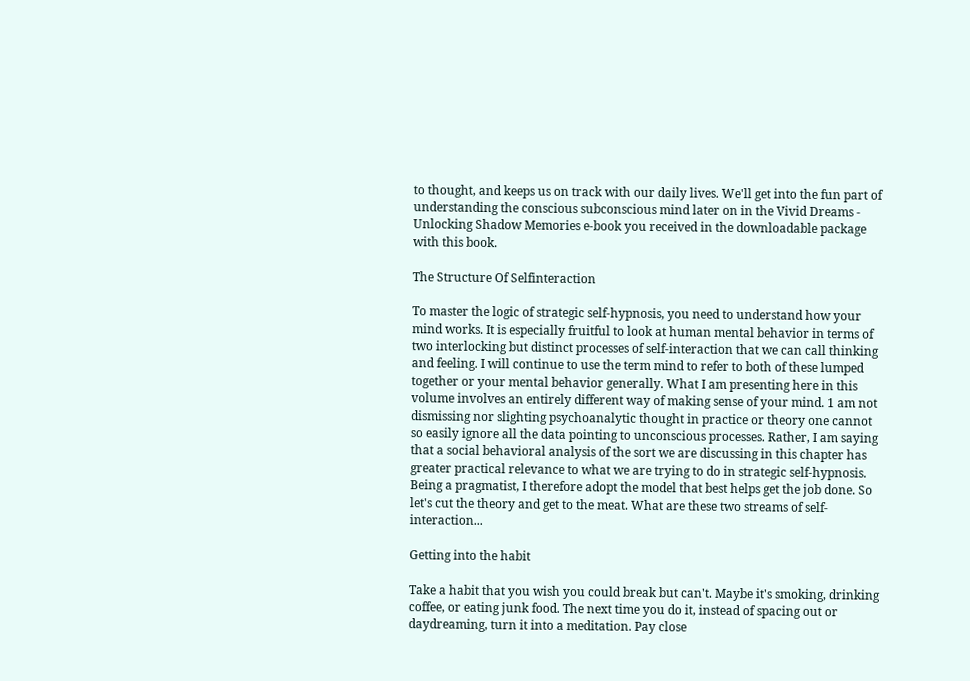to thought, and keeps us on track with our daily lives. We'll get into the fun part of understanding the conscious subconscious mind later on in the Vivid Dreams - Unlocking Shadow Memories e-book you received in the downloadable package with this book.

The Structure Of Selfinteraction

To master the logic of strategic self-hypnosis, you need to understand how your mind works. It is especially fruitful to look at human mental behavior in terms of two interlocking but distinct processes of self-interaction that we can call thinking and feeling. I will continue to use the term mind to refer to both of these lumped together or your mental behavior generally. What I am presenting here in this volume involves an entirely different way of making sense of your mind. 1 am not dismissing nor slighting psychoanalytic thought in practice or theory one cannot so easily ignore all the data pointing to unconscious processes. Rather, I am saying that a social behavioral analysis of the sort we are discussing in this chapter has greater practical relevance to what we are trying to do in strategic self-hypnosis. Being a pragmatist, I therefore adopt the model that best helps get the job done. So let's cut the theory and get to the meat. What are these two streams of self-interaction...

Getting into the habit

Take a habit that you wish you could break but can't. Maybe it's smoking, drinking coffee, or eating junk food. The next time you do it, instead of spacing out or daydreaming, turn it into a meditation. Pay close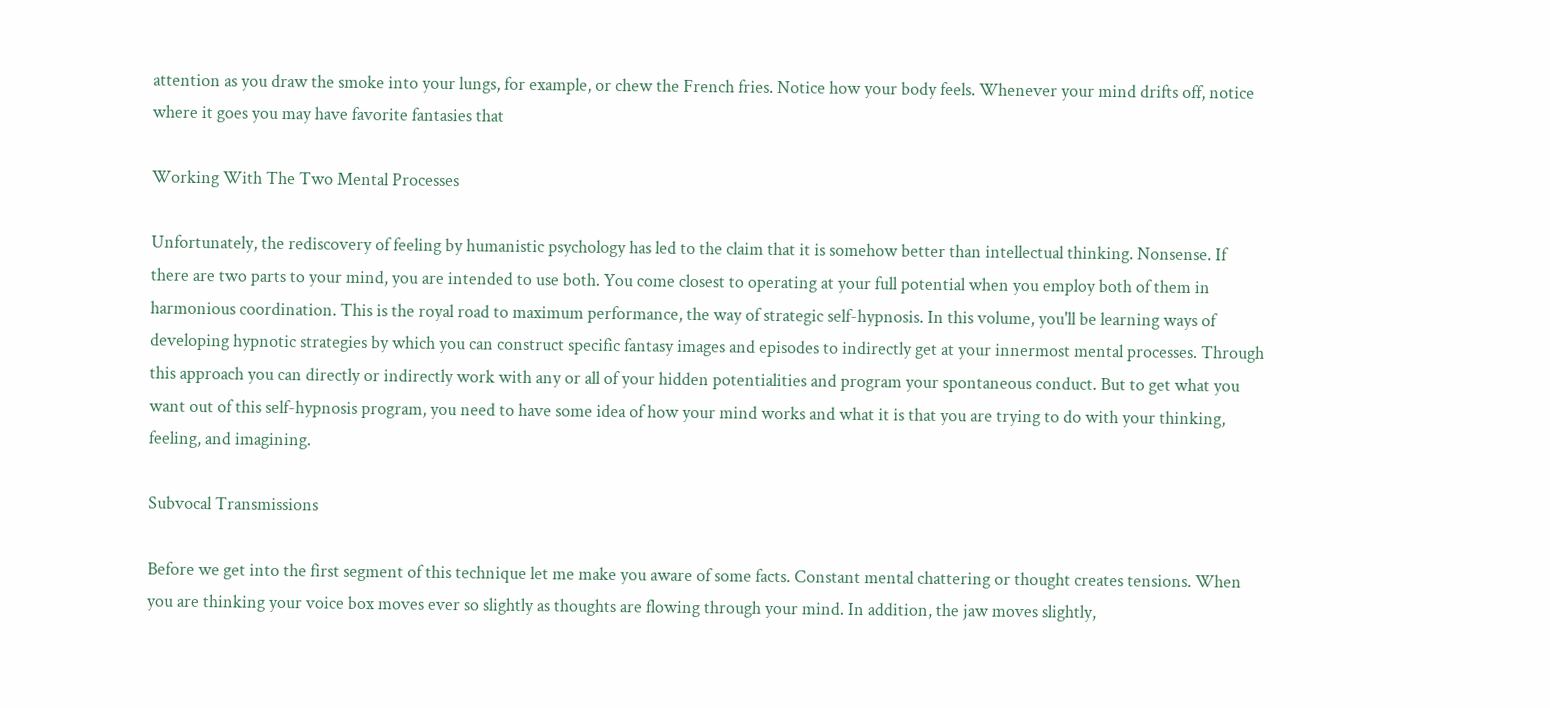attention as you draw the smoke into your lungs, for example, or chew the French fries. Notice how your body feels. Whenever your mind drifts off, notice where it goes you may have favorite fantasies that

Working With The Two Mental Processes

Unfortunately, the rediscovery of feeling by humanistic psychology has led to the claim that it is somehow better than intellectual thinking. Nonsense. If there are two parts to your mind, you are intended to use both. You come closest to operating at your full potential when you employ both of them in harmonious coordination. This is the royal road to maximum performance, the way of strategic self-hypnosis. In this volume, you'll be learning ways of developing hypnotic strategies by which you can construct specific fantasy images and episodes to indirectly get at your innermost mental processes. Through this approach you can directly or indirectly work with any or all of your hidden potentialities and program your spontaneous conduct. But to get what you want out of this self-hypnosis program, you need to have some idea of how your mind works and what it is that you are trying to do with your thinking, feeling, and imagining.

Subvocal Transmissions

Before we get into the first segment of this technique let me make you aware of some facts. Constant mental chattering or thought creates tensions. When you are thinking your voice box moves ever so slightly as thoughts are flowing through your mind. In addition, the jaw moves slightly,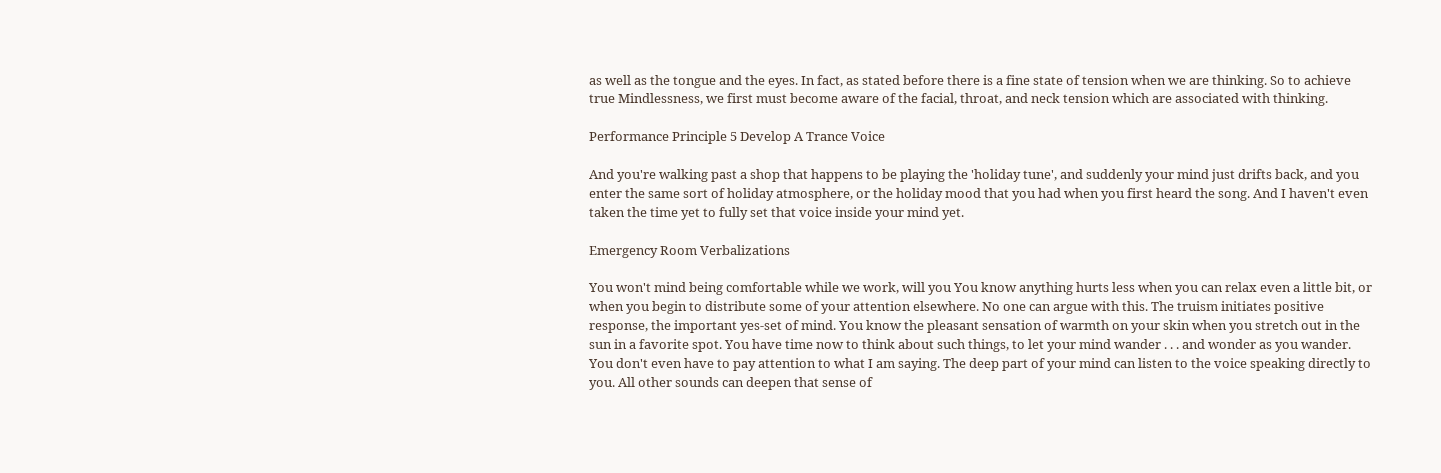as well as the tongue and the eyes. In fact, as stated before there is a fine state of tension when we are thinking. So to achieve true Mindlessness, we first must become aware of the facial, throat, and neck tension which are associated with thinking.

Performance Principle 5 Develop A Trance Voice

And you're walking past a shop that happens to be playing the 'holiday tune', and suddenly your mind just drifts back, and you enter the same sort of holiday atmosphere, or the holiday mood that you had when you first heard the song. And I haven't even taken the time yet to fully set that voice inside your mind yet.

Emergency Room Verbalizations

You won't mind being comfortable while we work, will you You know anything hurts less when you can relax even a little bit, or when you begin to distribute some of your attention elsewhere. No one can argue with this. The truism initiates positive response, the important yes-set of mind. You know the pleasant sensation of warmth on your skin when you stretch out in the sun in a favorite spot. You have time now to think about such things, to let your mind wander . . . and wonder as you wander. You don't even have to pay attention to what I am saying. The deep part of your mind can listen to the voice speaking directly to you. All other sounds can deepen that sense of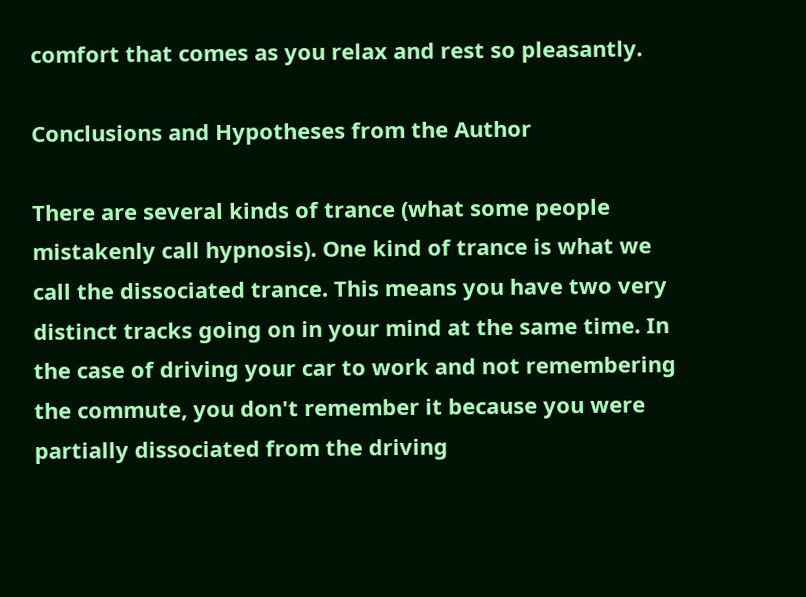comfort that comes as you relax and rest so pleasantly.

Conclusions and Hypotheses from the Author

There are several kinds of trance (what some people mistakenly call hypnosis). One kind of trance is what we call the dissociated trance. This means you have two very distinct tracks going on in your mind at the same time. In the case of driving your car to work and not remembering the commute, you don't remember it because you were partially dissociated from the driving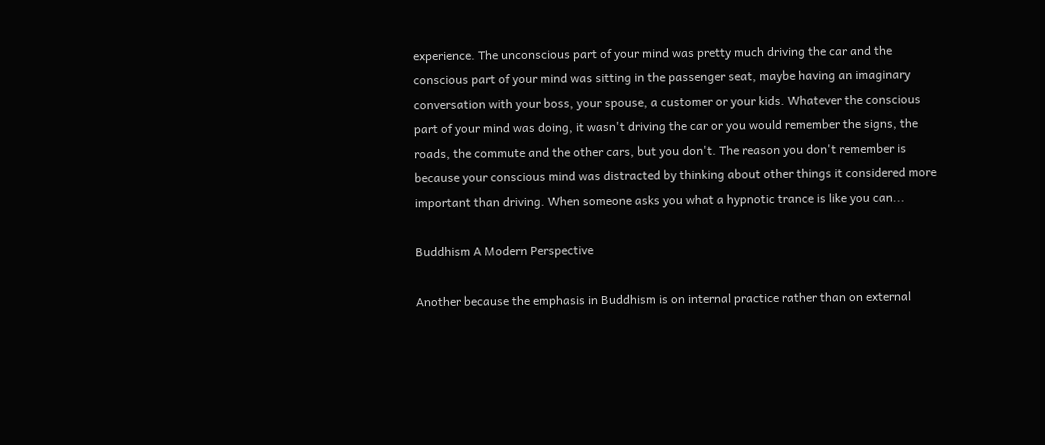experience. The unconscious part of your mind was pretty much driving the car and the conscious part of your mind was sitting in the passenger seat, maybe having an imaginary conversation with your boss, your spouse, a customer or your kids. Whatever the conscious part of your mind was doing, it wasn't driving the car or you would remember the signs, the roads, the commute and the other cars, but you don't. The reason you don't remember is because your conscious mind was distracted by thinking about other things it considered more important than driving. When someone asks you what a hypnotic trance is like you can...

Buddhism A Modern Perspective

Another because the emphasis in Buddhism is on internal practice rather than on external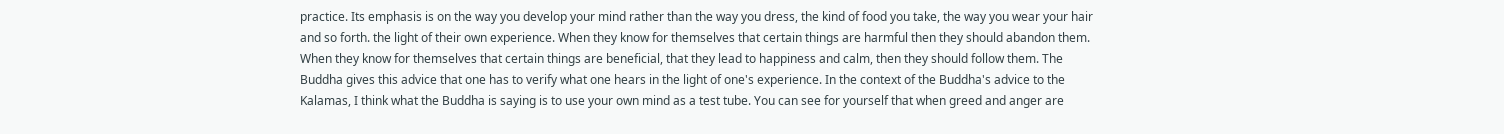practice. Its emphasis is on the way you develop your mind rather than the way you dress, the kind of food you take, the way you wear your hair and so forth. the light of their own experience. When they know for themselves that certain things are harmful then they should abandon them. When they know for themselves that certain things are beneficial, that they lead to happiness and calm, then they should follow them. The Buddha gives this advice that one has to verify what one hears in the light of one's experience. In the context of the Buddha's advice to the Kalamas, I think what the Buddha is saying is to use your own mind as a test tube. You can see for yourself that when greed and anger are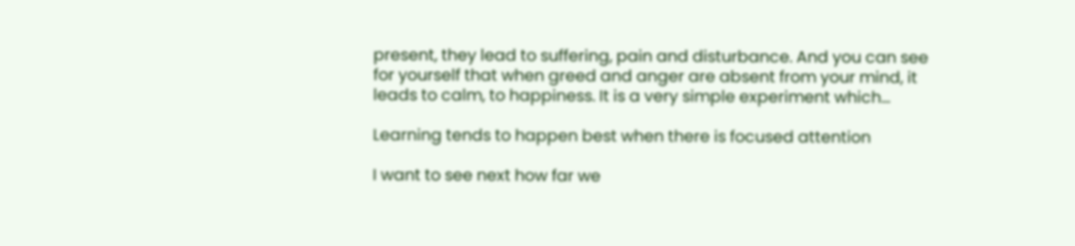present, they lead to suffering, pain and disturbance. And you can see for yourself that when greed and anger are absent from your mind, it leads to calm, to happiness. It is a very simple experiment which...

Learning tends to happen best when there is focused attention

I want to see next how far we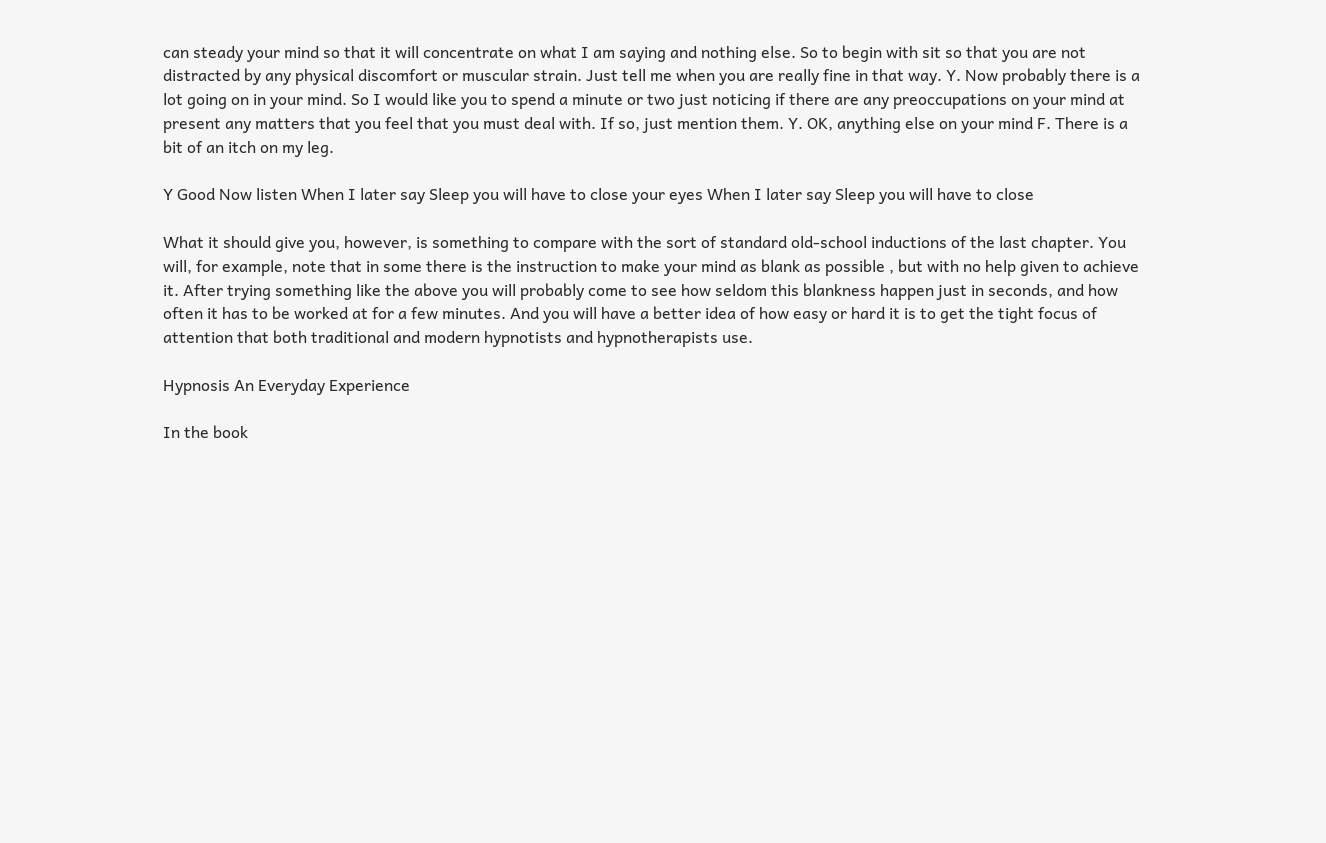can steady your mind so that it will concentrate on what I am saying and nothing else. So to begin with sit so that you are not distracted by any physical discomfort or muscular strain. Just tell me when you are really fine in that way. Y. Now probably there is a lot going on in your mind. So I would like you to spend a minute or two just noticing if there are any preoccupations on your mind at present any matters that you feel that you must deal with. If so, just mention them. Y. OK, anything else on your mind F. There is a bit of an itch on my leg.

Y Good Now listen When I later say Sleep you will have to close your eyes When I later say Sleep you will have to close

What it should give you, however, is something to compare with the sort of standard old-school inductions of the last chapter. You will, for example, note that in some there is the instruction to make your mind as blank as possible , but with no help given to achieve it. After trying something like the above you will probably come to see how seldom this blankness happen just in seconds, and how often it has to be worked at for a few minutes. And you will have a better idea of how easy or hard it is to get the tight focus of attention that both traditional and modern hypnotists and hypnotherapists use.

Hypnosis An Everyday Experience

In the book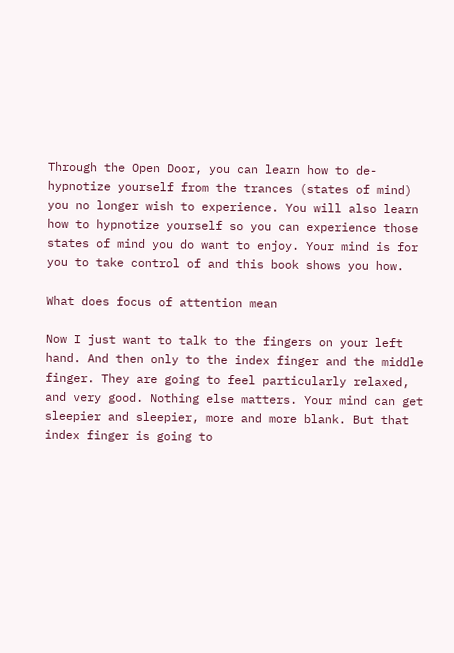Through the Open Door, you can learn how to de-hypnotize yourself from the trances (states of mind) you no longer wish to experience. You will also learn how to hypnotize yourself so you can experience those states of mind you do want to enjoy. Your mind is for you to take control of and this book shows you how.

What does focus of attention mean

Now I just want to talk to the fingers on your left hand. And then only to the index finger and the middle finger. They are going to feel particularly relaxed, and very good. Nothing else matters. Your mind can get sleepier and sleepier, more and more blank. But that index finger is going to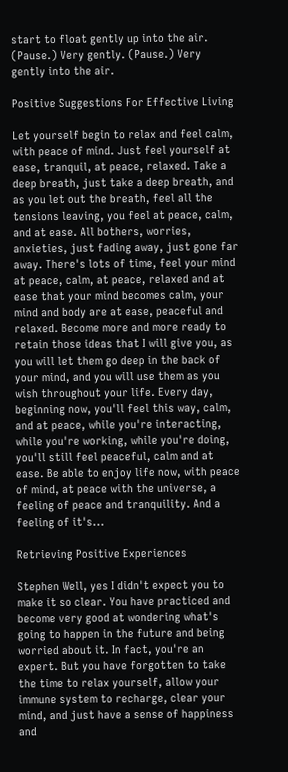start to float gently up into the air. (Pause.) Very gently. (Pause.) Very gently into the air.

Positive Suggestions For Effective Living

Let yourself begin to relax and feel calm, with peace of mind. Just feel yourself at ease, tranquil, at peace, relaxed. Take a deep breath, just take a deep breath, and as you let out the breath, feel all the tensions leaving, you feel at peace, calm, and at ease. All bothers, worries, anxieties, just fading away, just gone far away. There's lots of time, feel your mind at peace, calm, at peace, relaxed and at ease that your mind becomes calm, your mind and body are at ease, peaceful and relaxed. Become more and more ready to retain those ideas that I will give you, as you will let them go deep in the back of your mind, and you will use them as you wish throughout your life. Every day, beginning now, you'll feel this way, calm, and at peace, while you're interacting, while you're working, while you're doing, you'll still feel peaceful, calm and at ease. Be able to enjoy life now, with peace of mind, at peace with the universe, a feeling of peace and tranquility. And a feeling of it's...

Retrieving Positive Experiences

Stephen Well, yes I didn't expect you to make it so clear. You have practiced and become very good at wondering what's going to happen in the future and being worried about it. In fact, you're an expert. But you have forgotten to take the time to relax yourself, allow your immune system to recharge, clear your mind, and just have a sense of happiness and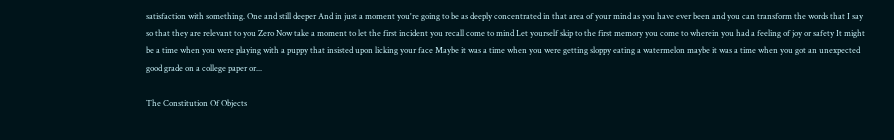satisfaction with something. One and still deeper And in just a moment you're going to be as deeply concentrated in that area of your mind as you have ever been and you can transform the words that I say so that they are relevant to you Zero Now take a moment to let the first incident you recall come to mind Let yourself skip to the first memory you come to wherein you had a feeling of joy or safety It might be a time when you were playing with a puppy that insisted upon licking your face Maybe it was a time when you were getting sloppy eating a watermelon maybe it was a time when you got an unexpected good grade on a college paper or...

The Constitution Of Objects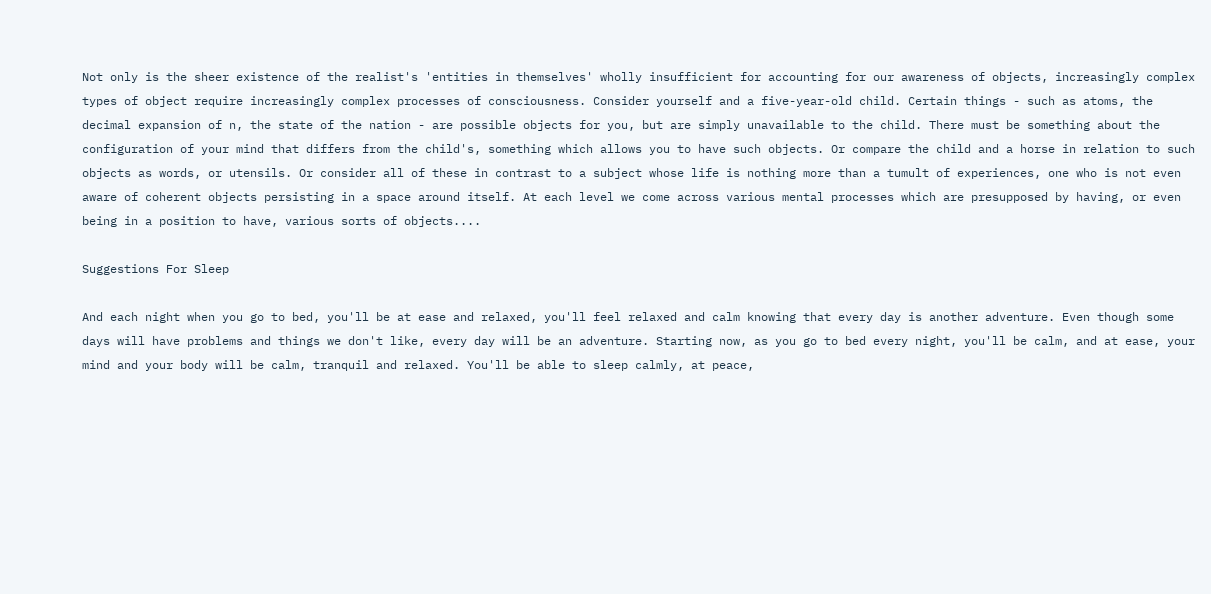Not only is the sheer existence of the realist's 'entities in themselves' wholly insufficient for accounting for our awareness of objects, increasingly complex types of object require increasingly complex processes of consciousness. Consider yourself and a five-year-old child. Certain things - such as atoms, the decimal expansion of n, the state of the nation - are possible objects for you, but are simply unavailable to the child. There must be something about the configuration of your mind that differs from the child's, something which allows you to have such objects. Or compare the child and a horse in relation to such objects as words, or utensils. Or consider all of these in contrast to a subject whose life is nothing more than a tumult of experiences, one who is not even aware of coherent objects persisting in a space around itself. At each level we come across various mental processes which are presupposed by having, or even being in a position to have, various sorts of objects....

Suggestions For Sleep

And each night when you go to bed, you'll be at ease and relaxed, you'll feel relaxed and calm knowing that every day is another adventure. Even though some days will have problems and things we don't like, every day will be an adventure. Starting now, as you go to bed every night, you'll be calm, and at ease, your mind and your body will be calm, tranquil and relaxed. You'll be able to sleep calmly, at peace,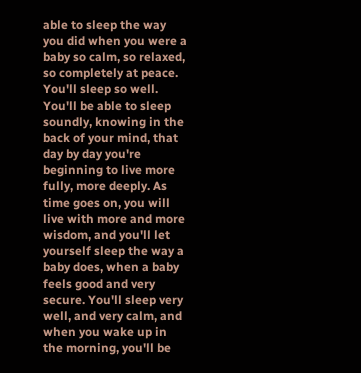able to sleep the way you did when you were a baby so calm, so relaxed, so completely at peace. You'll sleep so well. You'll be able to sleep soundly, knowing in the back of your mind, that day by day you're beginning to live more fully, more deeply. As time goes on, you will live with more and more wisdom, and you'll let yourself sleep the way a baby does, when a baby feels good and very secure. You'll sleep very well, and very calm, and when you wake up in the morning, you'll be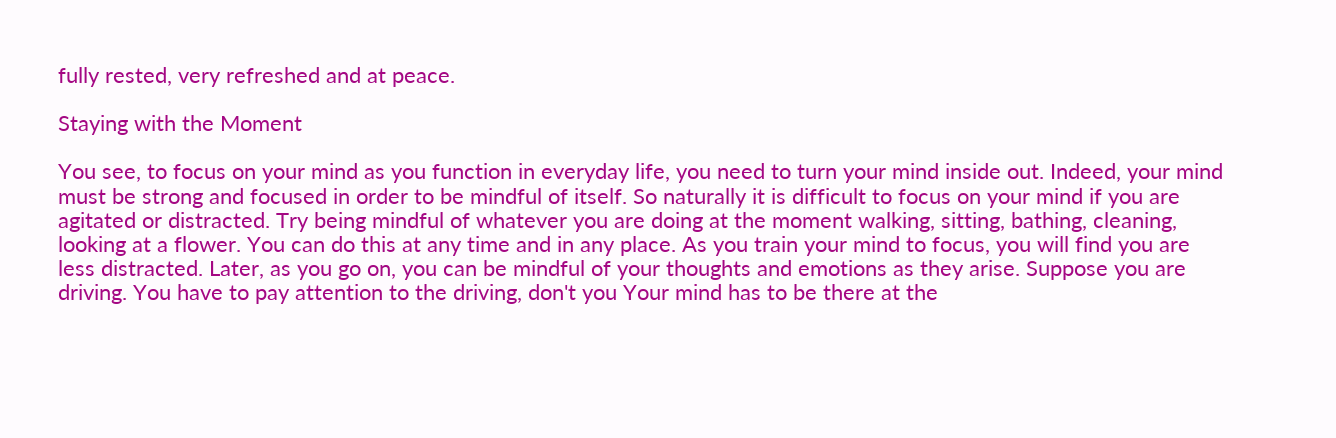fully rested, very refreshed and at peace.

Staying with the Moment

You see, to focus on your mind as you function in everyday life, you need to turn your mind inside out. Indeed, your mind must be strong and focused in order to be mindful of itself. So naturally it is difficult to focus on your mind if you are agitated or distracted. Try being mindful of whatever you are doing at the moment walking, sitting, bathing, cleaning, looking at a flower. You can do this at any time and in any place. As you train your mind to focus, you will find you are less distracted. Later, as you go on, you can be mindful of your thoughts and emotions as they arise. Suppose you are driving. You have to pay attention to the driving, don't you Your mind has to be there at the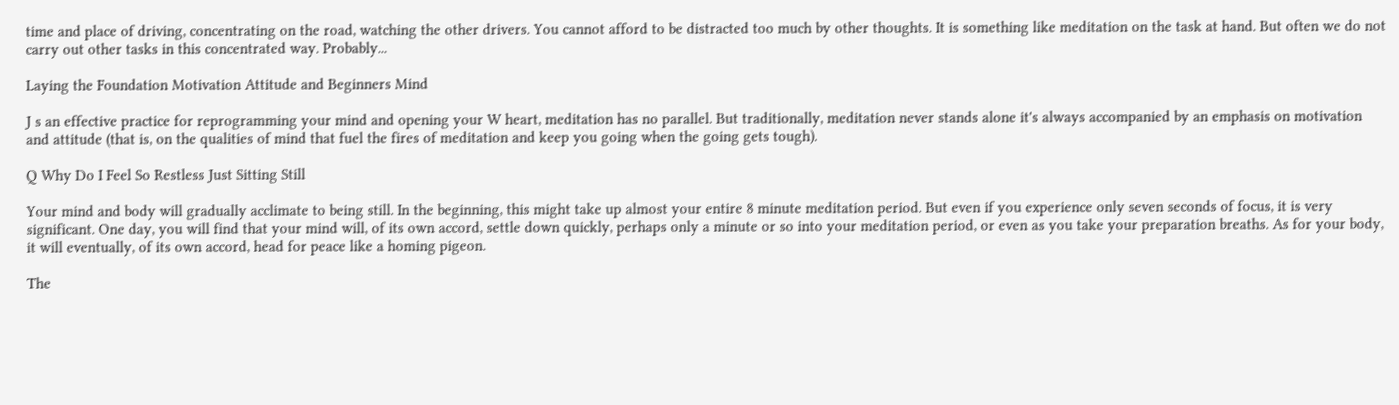time and place of driving, concentrating on the road, watching the other drivers. You cannot afford to be distracted too much by other thoughts. It is something like meditation on the task at hand. But often we do not carry out other tasks in this concentrated way. Probably...

Laying the Foundation Motivation Attitude and Beginners Mind

J s an effective practice for reprogramming your mind and opening your W heart, meditation has no parallel. But traditionally, meditation never stands alone it's always accompanied by an emphasis on motivation and attitude (that is, on the qualities of mind that fuel the fires of meditation and keep you going when the going gets tough).

Q Why Do I Feel So Restless Just Sitting Still

Your mind and body will gradually acclimate to being still. In the beginning, this might take up almost your entire 8 minute meditation period. But even if you experience only seven seconds of focus, it is very significant. One day, you will find that your mind will, of its own accord, settle down quickly, perhaps only a minute or so into your meditation period, or even as you take your preparation breaths. As for your body, it will eventually, of its own accord, head for peace like a homing pigeon.

The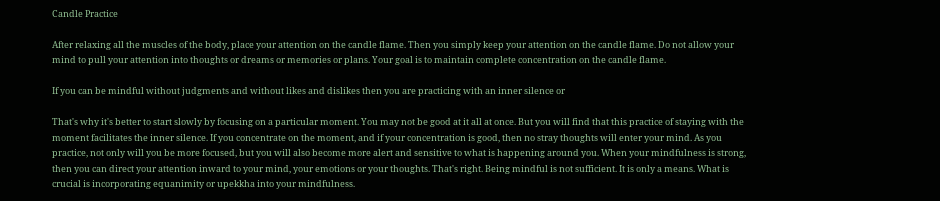Candle Practice

After relaxing all the muscles of the body, place your attention on the candle flame. Then you simply keep your attention on the candle flame. Do not allow your mind to pull your attention into thoughts or dreams or memories or plans. Your goal is to maintain complete concentration on the candle flame.

If you can be mindful without judgments and without likes and dislikes then you are practicing with an inner silence or

That's why it's better to start slowly by focusing on a particular moment. You may not be good at it all at once. But you will find that this practice of staying with the moment facilitates the inner silence. If you concentrate on the moment, and if your concentration is good, then no stray thoughts will enter your mind. As you practice, not only will you be more focused, but you will also become more alert and sensitive to what is happening around you. When your mindfulness is strong, then you can direct your attention inward to your mind, your emotions or your thoughts. That's right. Being mindful is not sufficient. It is only a means. What is crucial is incorporating equanimity or upekkha into your mindfulness.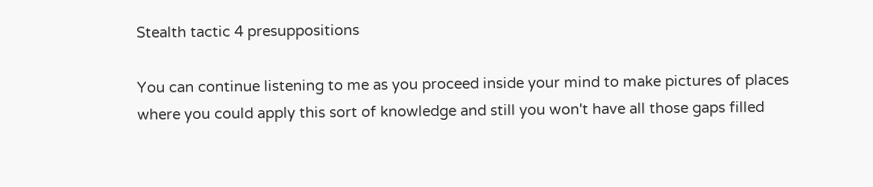Stealth tactic 4 presuppositions

You can continue listening to me as you proceed inside your mind to make pictures of places where you could apply this sort of knowledge and still you won't have all those gaps filled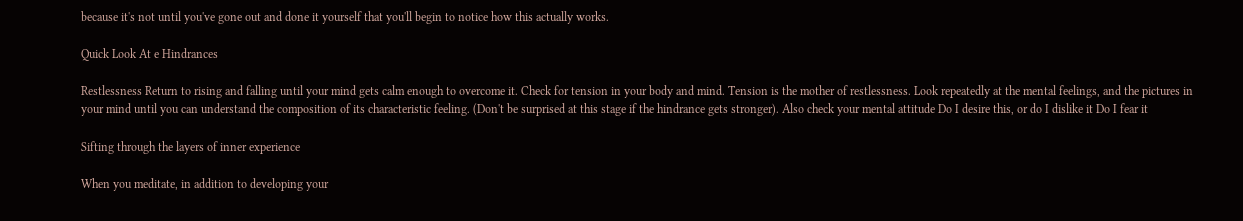because it's not until you've gone out and done it yourself that you'll begin to notice how this actually works.

Quick Look At e Hindrances

Restlessness Return to rising and falling until your mind gets calm enough to overcome it. Check for tension in your body and mind. Tension is the mother of restlessness. Look repeatedly at the mental feelings, and the pictures in your mind until you can understand the composition of its characteristic feeling. (Don't be surprised at this stage if the hindrance gets stronger). Also check your mental attitude Do I desire this, or do I dislike it Do I fear it

Sifting through the layers of inner experience

When you meditate, in addition to developing your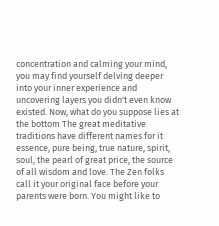concentration and calming your mind, you may find yourself delving deeper into your inner experience and uncovering layers you didn't even know existed. Now, what do you suppose lies at the bottom The great meditative traditions have different names for it essence, pure being, true nature, spirit, soul, the pearl of great price, the source of all wisdom and love. The Zen folks call it your original face before your parents were born. You might like to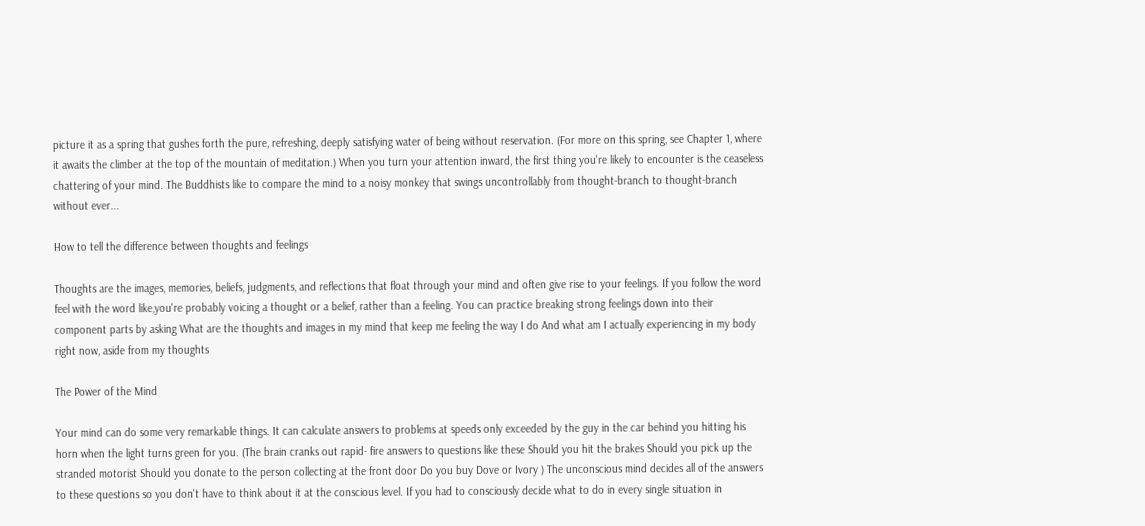picture it as a spring that gushes forth the pure, refreshing, deeply satisfying water of being without reservation. (For more on this spring, see Chapter 1, where it awaits the climber at the top of the mountain of meditation.) When you turn your attention inward, the first thing you're likely to encounter is the ceaseless chattering of your mind. The Buddhists like to compare the mind to a noisy monkey that swings uncontrollably from thought-branch to thought-branch without ever...

How to tell the difference between thoughts and feelings

Thoughts are the images, memories, beliefs, judgments, and reflections that float through your mind and often give rise to your feelings. If you follow the word feel with the word like,you're probably voicing a thought or a belief, rather than a feeling. You can practice breaking strong feelings down into their component parts by asking What are the thoughts and images in my mind that keep me feeling the way I do And what am I actually experiencing in my body right now, aside from my thoughts

The Power of the Mind

Your mind can do some very remarkable things. It can calculate answers to problems at speeds only exceeded by the guy in the car behind you hitting his horn when the light turns green for you. (The brain cranks out rapid- fire answers to questions like these Should you hit the brakes Should you pick up the stranded motorist Should you donate to the person collecting at the front door Do you buy Dove or Ivory ) The unconscious mind decides all of the answers to these questions so you don't have to think about it at the conscious level. If you had to consciously decide what to do in every single situation in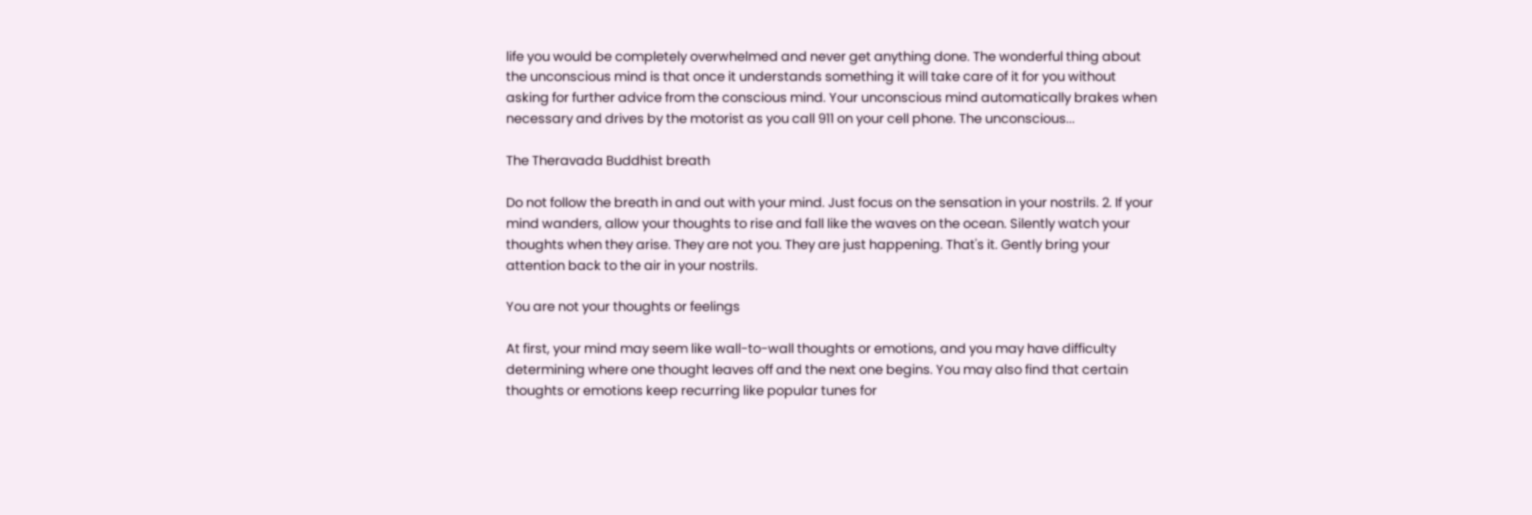life you would be completely overwhelmed and never get anything done. The wonderful thing about the unconscious mind is that once it understands something it will take care of it for you without asking for further advice from the conscious mind. Your unconscious mind automatically brakes when necessary and drives by the motorist as you call 911 on your cell phone. The unconscious...

The Theravada Buddhist breath

Do not follow the breath in and out with your mind. Just focus on the sensation in your nostrils. 2. If your mind wanders, allow your thoughts to rise and fall like the waves on the ocean. Silently watch your thoughts when they arise. They are not you. They are just happening. That's it. Gently bring your attention back to the air in your nostrils.

You are not your thoughts or feelings

At first, your mind may seem like wall-to-wall thoughts or emotions, and you may have difficulty determining where one thought leaves off and the next one begins. You may also find that certain thoughts or emotions keep recurring like popular tunes for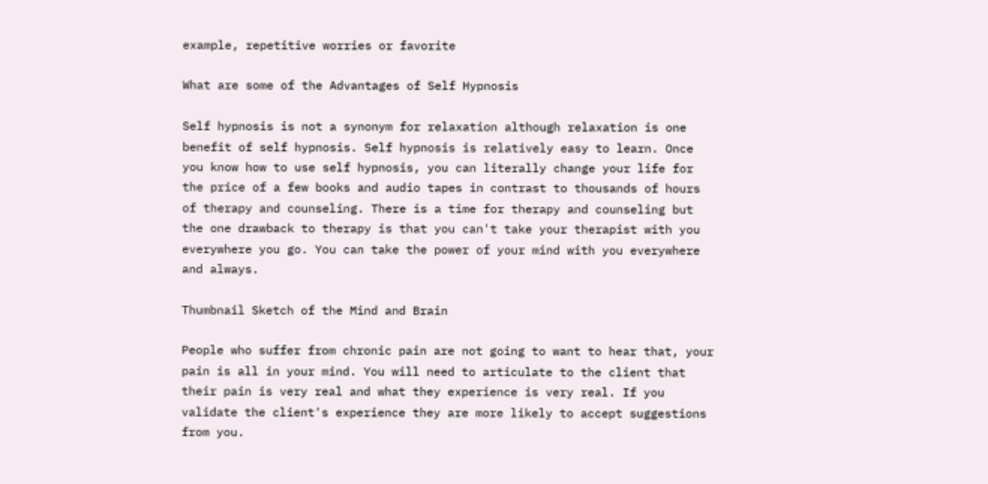example, repetitive worries or favorite

What are some of the Advantages of Self Hypnosis

Self hypnosis is not a synonym for relaxation although relaxation is one benefit of self hypnosis. Self hypnosis is relatively easy to learn. Once you know how to use self hypnosis, you can literally change your life for the price of a few books and audio tapes in contrast to thousands of hours of therapy and counseling. There is a time for therapy and counseling but the one drawback to therapy is that you can't take your therapist with you everywhere you go. You can take the power of your mind with you everywhere and always.

Thumbnail Sketch of the Mind and Brain

People who suffer from chronic pain are not going to want to hear that, your pain is all in your mind. You will need to articulate to the client that their pain is very real and what they experience is very real. If you validate the client's experience they are more likely to accept suggestions from you.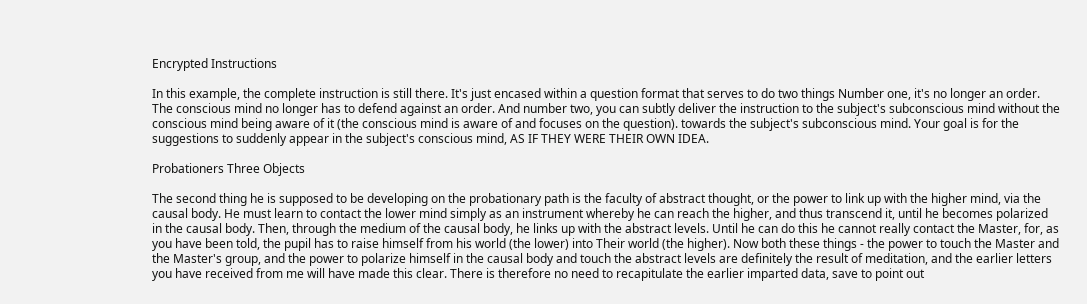Encrypted Instructions

In this example, the complete instruction is still there. It's just encased within a question format that serves to do two things Number one, it's no longer an order. The conscious mind no longer has to defend against an order. And number two, you can subtly deliver the instruction to the subject's subconscious mind without the conscious mind being aware of it (the conscious mind is aware of and focuses on the question). towards the subject's subconscious mind. Your goal is for the suggestions to suddenly appear in the subject's conscious mind, AS IF THEY WERE THEIR OWN IDEA.

Probationers Three Objects

The second thing he is supposed to be developing on the probationary path is the faculty of abstract thought, or the power to link up with the higher mind, via the causal body. He must learn to contact the lower mind simply as an instrument whereby he can reach the higher, and thus transcend it, until he becomes polarized in the causal body. Then, through the medium of the causal body, he links up with the abstract levels. Until he can do this he cannot really contact the Master, for, as you have been told, the pupil has to raise himself from his world (the lower) into Their world (the higher). Now both these things - the power to touch the Master and the Master's group, and the power to polarize himself in the causal body and touch the abstract levels are definitely the result of meditation, and the earlier letters you have received from me will have made this clear. There is therefore no need to recapitulate the earlier imparted data, save to point out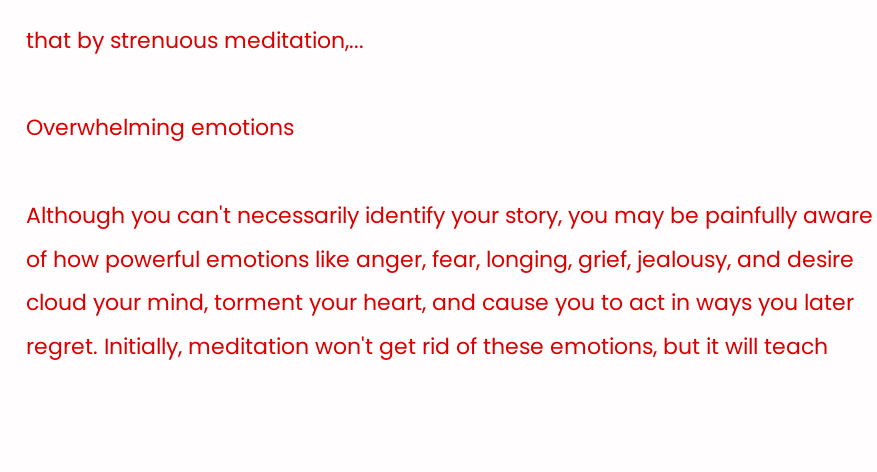that by strenuous meditation,...

Overwhelming emotions

Although you can't necessarily identify your story, you may be painfully aware of how powerful emotions like anger, fear, longing, grief, jealousy, and desire cloud your mind, torment your heart, and cause you to act in ways you later regret. Initially, meditation won't get rid of these emotions, but it will teach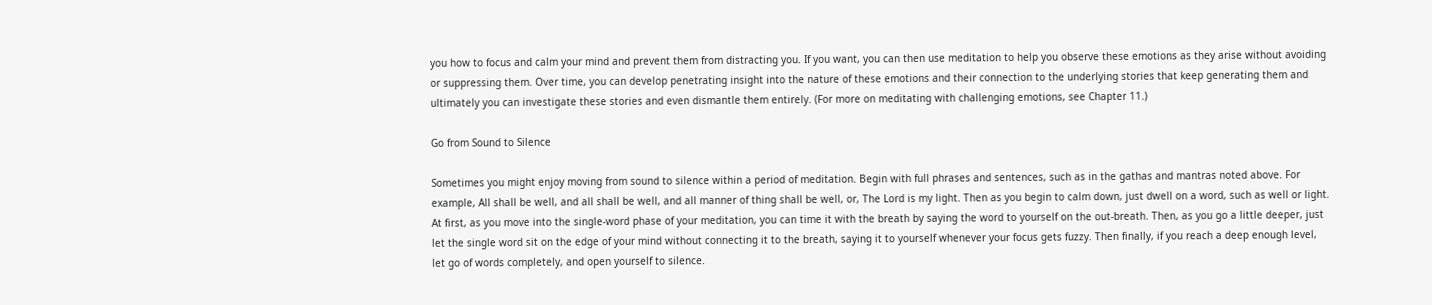you how to focus and calm your mind and prevent them from distracting you. If you want, you can then use meditation to help you observe these emotions as they arise without avoiding or suppressing them. Over time, you can develop penetrating insight into the nature of these emotions and their connection to the underlying stories that keep generating them and ultimately you can investigate these stories and even dismantle them entirely. (For more on meditating with challenging emotions, see Chapter 11.)

Go from Sound to Silence

Sometimes you might enjoy moving from sound to silence within a period of meditation. Begin with full phrases and sentences, such as in the gathas and mantras noted above. For example, All shall be well, and all shall be well, and all manner of thing shall be well, or, The Lord is my light. Then as you begin to calm down, just dwell on a word, such as well or light. At first, as you move into the single-word phase of your meditation, you can time it with the breath by saying the word to yourself on the out-breath. Then, as you go a little deeper, just let the single word sit on the edge of your mind without connecting it to the breath, saying it to yourself whenever your focus gets fuzzy. Then finally, if you reach a deep enough level, let go of words completely, and open yourself to silence.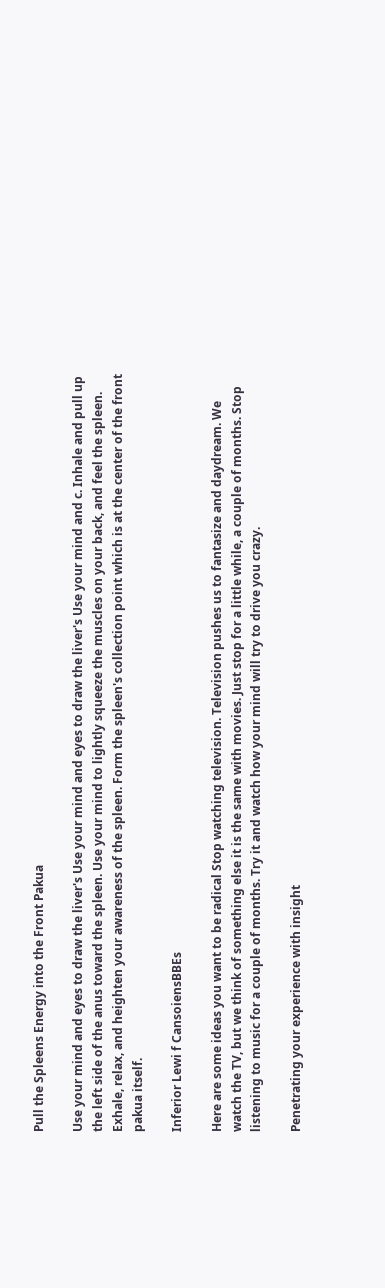Pull the Spleens Energy into the Front Pakua

Use your mind and eyes to draw the liver's Use your mind and eyes to draw the liver's Use your mind and c. Inhale and pull up the left side of the anus toward the spleen. Use your mind to lightly squeeze the muscles on your back, and feel the spleen. Exhale, relax, and heighten your awareness of the spleen. Form the spleen's collection point which is at the center of the front pakua itself.

Inferior Lewi f CansoiensBBEs

Here are some ideas you want to be radical Stop watching television. Television pushes us to fantasize and daydream. We watch the TV, but we think of something else it is the same with movies. Just stop for a little while, a couple of months. Stop listening to music for a couple of months. Try it and watch how your mind will try to drive you crazy.

Penetrating your experience with insight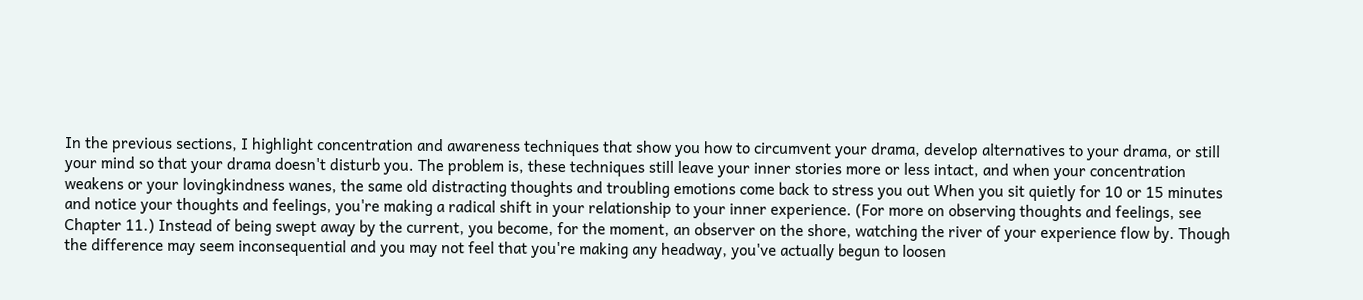In the previous sections, I highlight concentration and awareness techniques that show you how to circumvent your drama, develop alternatives to your drama, or still your mind so that your drama doesn't disturb you. The problem is, these techniques still leave your inner stories more or less intact, and when your concentration weakens or your lovingkindness wanes, the same old distracting thoughts and troubling emotions come back to stress you out When you sit quietly for 10 or 15 minutes and notice your thoughts and feelings, you're making a radical shift in your relationship to your inner experience. (For more on observing thoughts and feelings, see Chapter 11.) Instead of being swept away by the current, you become, for the moment, an observer on the shore, watching the river of your experience flow by. Though the difference may seem inconsequential and you may not feel that you're making any headway, you've actually begun to loosen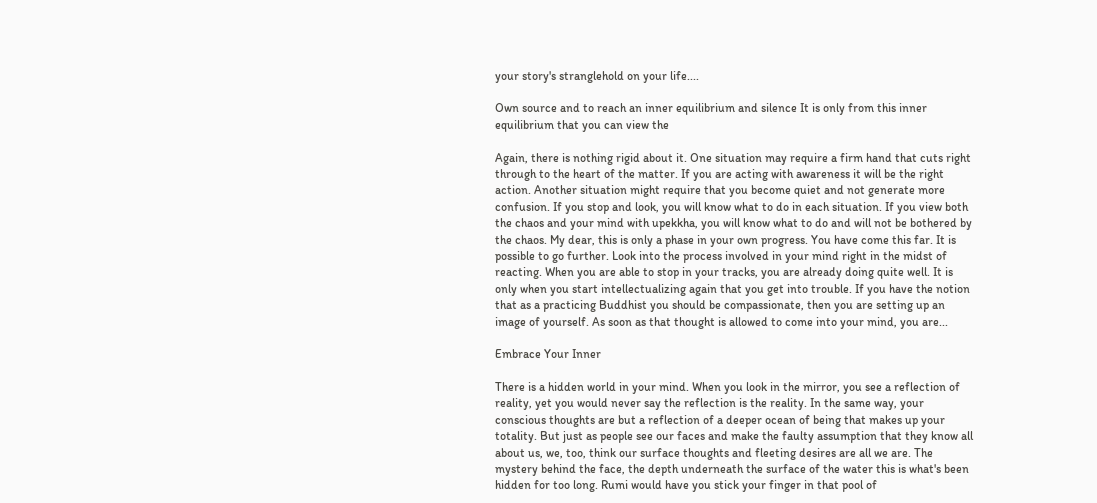your story's stranglehold on your life....

Own source and to reach an inner equilibrium and silence It is only from this inner equilibrium that you can view the

Again, there is nothing rigid about it. One situation may require a firm hand that cuts right through to the heart of the matter. If you are acting with awareness it will be the right action. Another situation might require that you become quiet and not generate more confusion. If you stop and look, you will know what to do in each situation. If you view both the chaos and your mind with upekkha, you will know what to do and will not be bothered by the chaos. My dear, this is only a phase in your own progress. You have come this far. It is possible to go further. Look into the process involved in your mind right in the midst of reacting. When you are able to stop in your tracks, you are already doing quite well. It is only when you start intellectualizing again that you get into trouble. If you have the notion that as a practicing Buddhist you should be compassionate, then you are setting up an image of yourself. As soon as that thought is allowed to come into your mind, you are...

Embrace Your Inner

There is a hidden world in your mind. When you look in the mirror, you see a reflection of reality, yet you would never say the reflection is the reality. In the same way, your conscious thoughts are but a reflection of a deeper ocean of being that makes up your totality. But just as people see our faces and make the faulty assumption that they know all about us, we, too, think our surface thoughts and fleeting desires are all we are. The mystery behind the face, the depth underneath the surface of the water this is what's been hidden for too long. Rumi would have you stick your finger in that pool of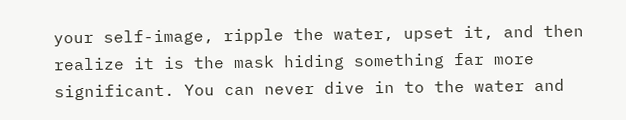your self-image, ripple the water, upset it, and then realize it is the mask hiding something far more significant. You can never dive in to the water and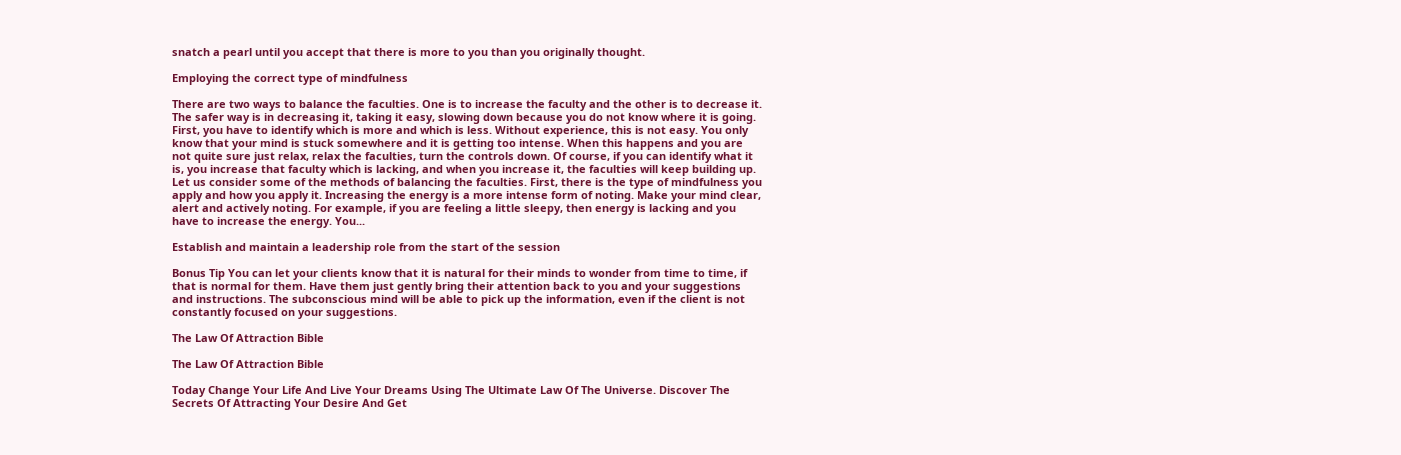snatch a pearl until you accept that there is more to you than you originally thought.

Employing the correct type of mindfulness

There are two ways to balance the faculties. One is to increase the faculty and the other is to decrease it. The safer way is in decreasing it, taking it easy, slowing down because you do not know where it is going. First, you have to identify which is more and which is less. Without experience, this is not easy. You only know that your mind is stuck somewhere and it is getting too intense. When this happens and you are not quite sure just relax, relax the faculties, turn the controls down. Of course, if you can identify what it is, you increase that faculty which is lacking, and when you increase it, the faculties will keep building up. Let us consider some of the methods of balancing the faculties. First, there is the type of mindfulness you apply and how you apply it. Increasing the energy is a more intense form of noting. Make your mind clear, alert and actively noting. For example, if you are feeling a little sleepy, then energy is lacking and you have to increase the energy. You...

Establish and maintain a leadership role from the start of the session

Bonus Tip You can let your clients know that it is natural for their minds to wonder from time to time, if that is normal for them. Have them just gently bring their attention back to you and your suggestions and instructions. The subconscious mind will be able to pick up the information, even if the client is not constantly focused on your suggestions.

The Law Of Attraction Bible

The Law Of Attraction Bible

Today Change Your Life And Live Your Dreams Using The Ultimate Law Of The Universe. Discover The Secrets Of Attracting Your Desire And Get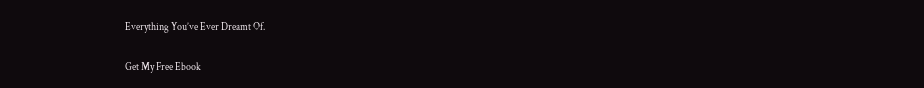Everything You’ve Ever Dreamt Of.

Get My Free Ebook